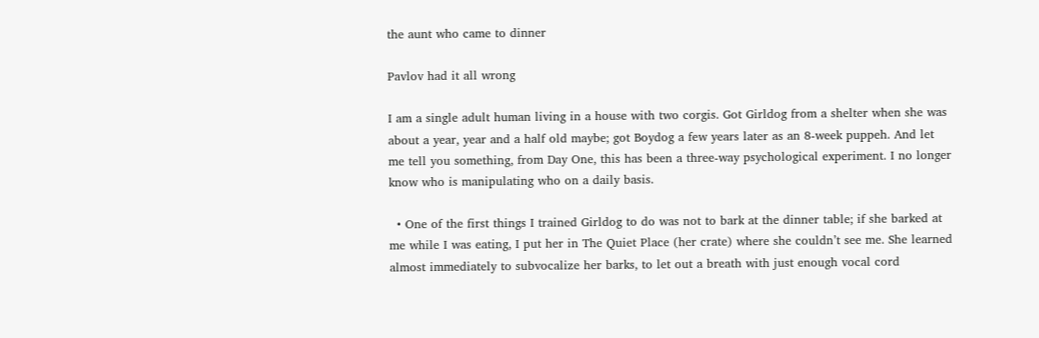the aunt who came to dinner

Pavlov had it all wrong

I am a single adult human living in a house with two corgis. Got Girldog from a shelter when she was about a year, year and a half old maybe; got Boydog a few years later as an 8-week puppeh. And let me tell you something, from Day One, this has been a three-way psychological experiment. I no longer know who is manipulating who on a daily basis.

  • One of the first things I trained Girldog to do was not to bark at the dinner table; if she barked at me while I was eating, I put her in The Quiet Place (her crate) where she couldn’t see me. She learned almost immediately to subvocalize her barks, to let out a breath with just enough vocal cord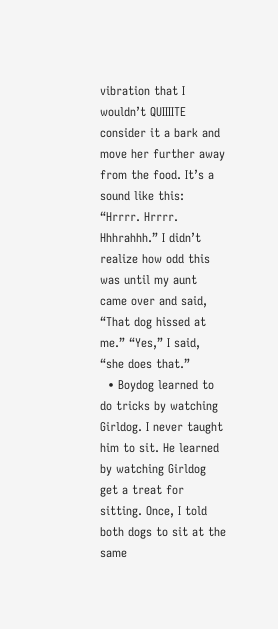vibration that I wouldn’t QUIIIITE consider it a bark and move her further away from the food. It’s a sound like this: “Hrrrr. Hrrrr. Hhhrahhh.” I didn’t realize how odd this was until my aunt came over and said, “That dog hissed at me.” “Yes,” I said, “she does that.”
  • Boydog learned to do tricks by watching Girldog. I never taught him to sit. He learned by watching Girldog get a treat for sitting. Once, I told both dogs to sit at the same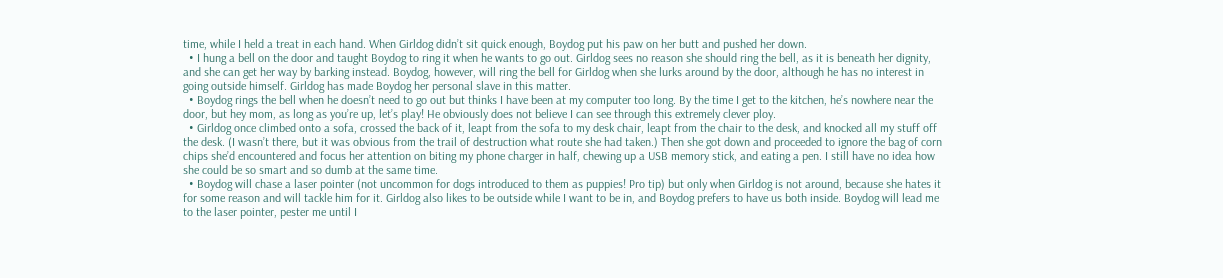time, while I held a treat in each hand. When Girldog didn’t sit quick enough, Boydog put his paw on her butt and pushed her down.
  • I hung a bell on the door and taught Boydog to ring it when he wants to go out. Girldog sees no reason she should ring the bell, as it is beneath her dignity, and she can get her way by barking instead. Boydog, however, will ring the bell for Girldog when she lurks around by the door, although he has no interest in going outside himself. Girldog has made Boydog her personal slave in this matter.
  • Boydog rings the bell when he doesn’t need to go out but thinks I have been at my computer too long. By the time I get to the kitchen, he’s nowhere near the door, but hey mom, as long as you’re up, let’s play! He obviously does not believe I can see through this extremely clever ploy.
  • Girldog once climbed onto a sofa, crossed the back of it, leapt from the sofa to my desk chair, leapt from the chair to the desk, and knocked all my stuff off the desk. (I wasn’t there, but it was obvious from the trail of destruction what route she had taken.) Then she got down and proceeded to ignore the bag of corn chips she’d encountered and focus her attention on biting my phone charger in half, chewing up a USB memory stick, and eating a pen. I still have no idea how she could be so smart and so dumb at the same time.
  • Boydog will chase a laser pointer (not uncommon for dogs introduced to them as puppies! Pro tip) but only when Girldog is not around, because she hates it for some reason and will tackle him for it. Girldog also likes to be outside while I want to be in, and Boydog prefers to have us both inside. Boydog will lead me to the laser pointer, pester me until I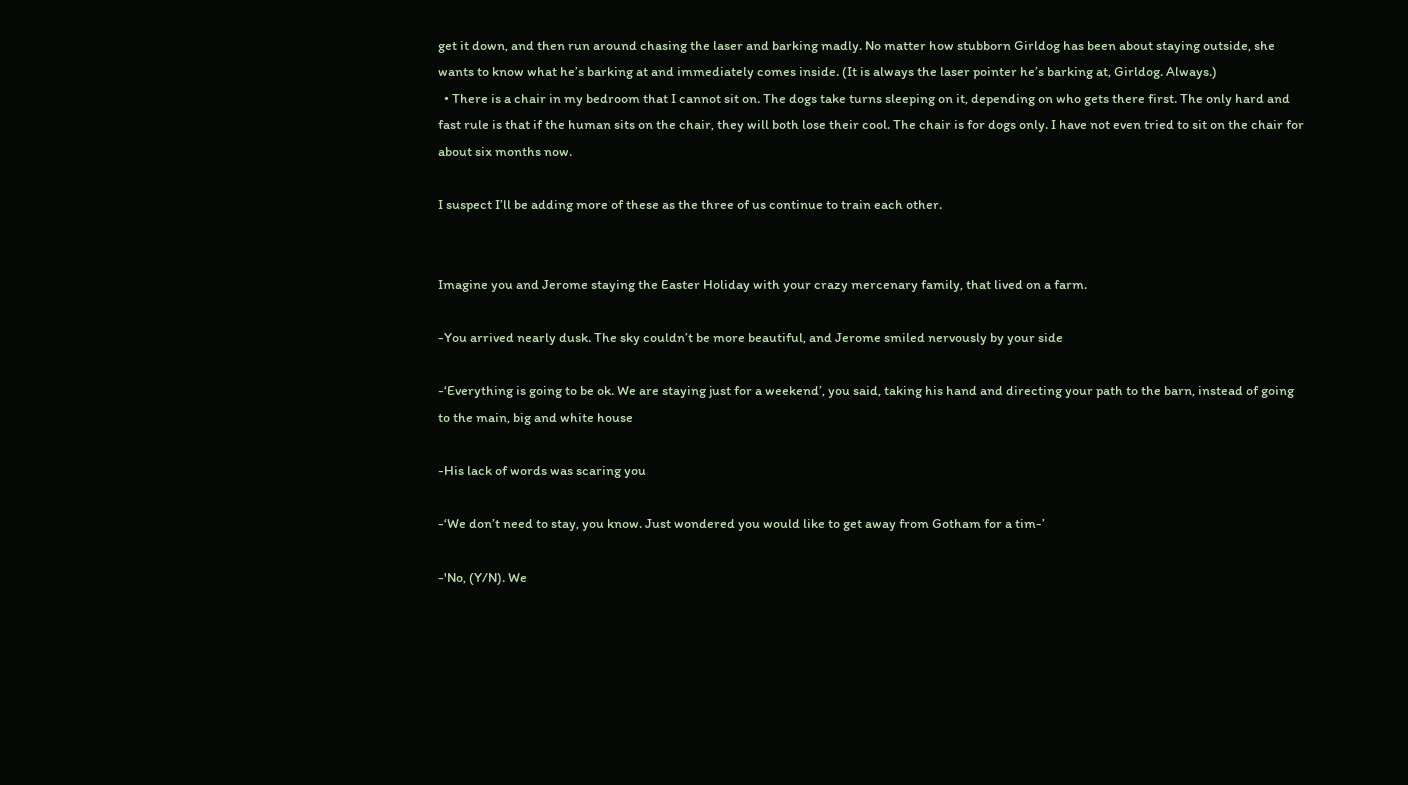get it down, and then run around chasing the laser and barking madly. No matter how stubborn Girldog has been about staying outside, she wants to know what he’s barking at and immediately comes inside. (It is always the laser pointer he’s barking at, Girldog. Always.)
  • There is a chair in my bedroom that I cannot sit on. The dogs take turns sleeping on it, depending on who gets there first. The only hard and fast rule is that if the human sits on the chair, they will both lose their cool. The chair is for dogs only. I have not even tried to sit on the chair for about six months now.

I suspect I’ll be adding more of these as the three of us continue to train each other.


Imagine you and Jerome staying the Easter Holiday with your crazy mercenary family, that lived on a farm.

-You arrived nearly dusk. The sky couldn’t be more beautiful, and Jerome smiled nervously by your side

-‘Everything is going to be ok. We are staying just for a weekend’, you said, taking his hand and directing your path to the barn, instead of going to the main, big and white house

-His lack of words was scaring you

-‘We don’t need to stay, you know. Just wondered you would like to get away from Gotham for a tim-’

-'No, (Y/N). We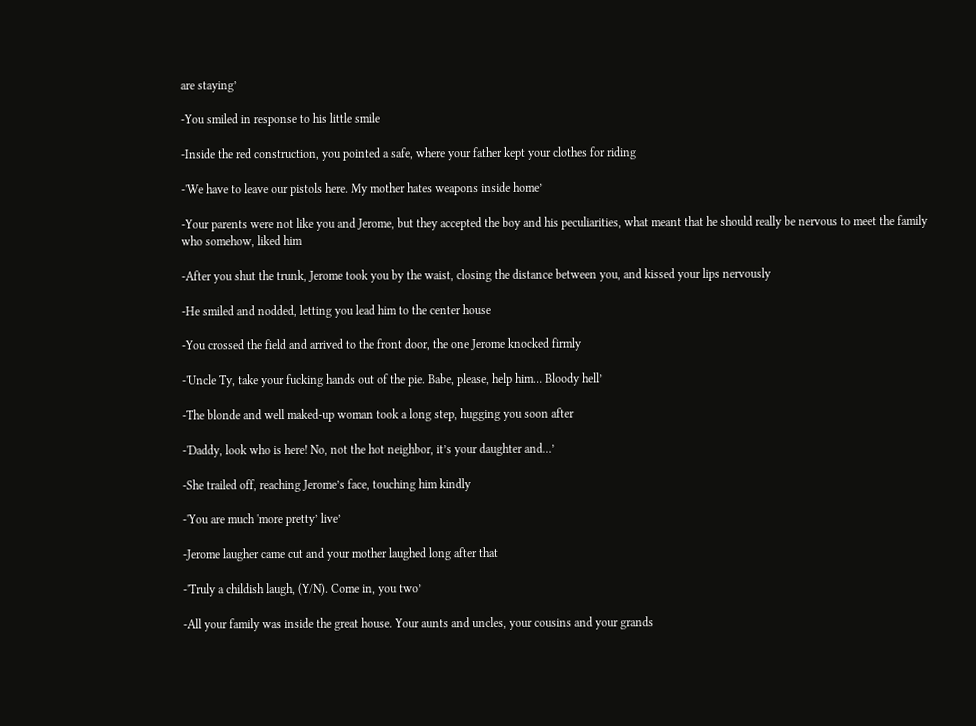are staying’

-You smiled in response to his little smile

-Inside the red construction, you pointed a safe, where your father kept your clothes for riding

-'We have to leave our pistols here. My mother hates weapons inside home’

-Your parents were not like you and Jerome, but they accepted the boy and his peculiarities, what meant that he should really be nervous to meet the family who somehow, liked him

-After you shut the trunk, Jerome took you by the waist, closing the distance between you, and kissed your lips nervously

-He smiled and nodded, letting you lead him to the center house

-You crossed the field and arrived to the front door, the one Jerome knocked firmly

-'Uncle Ty, take your fucking hands out of the pie. Babe, please, help him… Bloody hell’

-The blonde and well maked-up woman took a long step, hugging you soon after

-'Daddy, look who is here! No, not the hot neighbor, it’s your daughter and…’

-She trailed off, reaching Jerome’s face, touching him kindly

-'You are much 'more pretty’ live’

-Jerome laugher came cut and your mother laughed long after that

-'Truly a childish laugh, (Y/N). Come in, you two’

-All your family was inside the great house. Your aunts and uncles, your cousins and your grands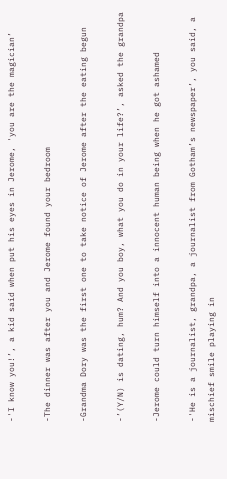-'I know you!’, a kid said when put his eyes in Jerome, 'you are the magician’

-The dinner was after you and Jerome found your bedroom

-Grandma Dory was the first one to take notice of Jerome after the eating begun

-’(Y/N) is dating, hum? And you boy, what you do in your life?’, asked the grandpa

-Jerome could turn himself into a innocent human being when he got ashamed

-'He is a journalist, grandpa, a journalist from Gotham’s newspaper’, you said, a mischief smile playing in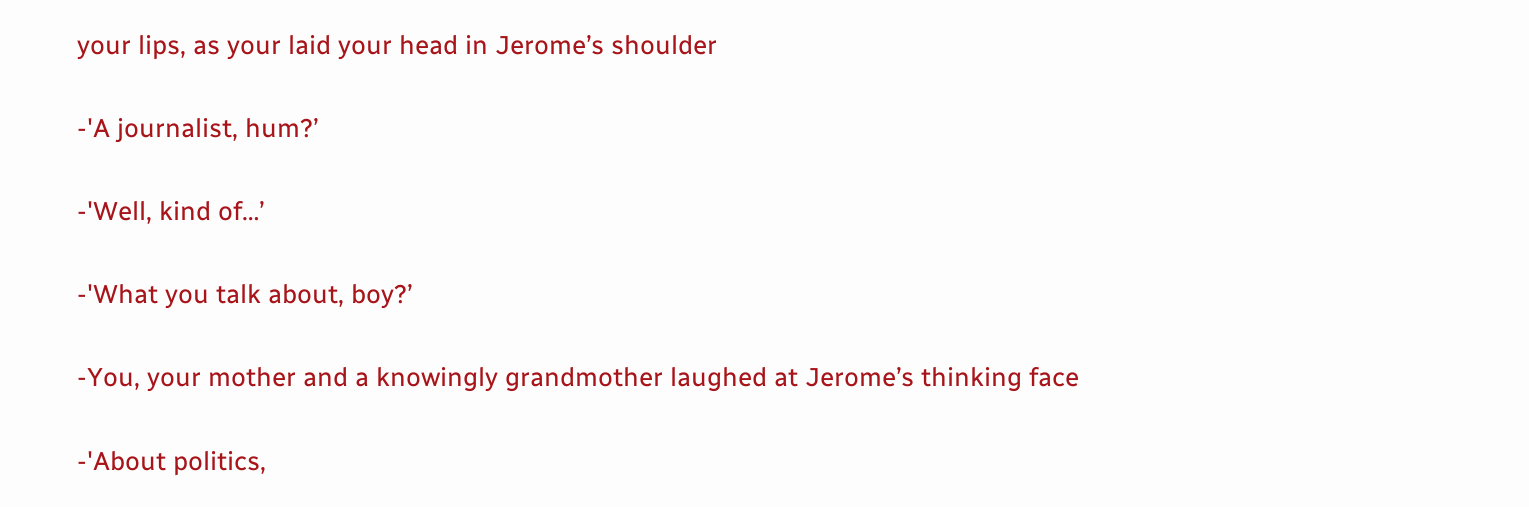your lips, as your laid your head in Jerome’s shoulder

-'A journalist, hum?’

-'Well, kind of…’

-'What you talk about, boy?’

-You, your mother and a knowingly grandmother laughed at Jerome’s thinking face

-'About politics,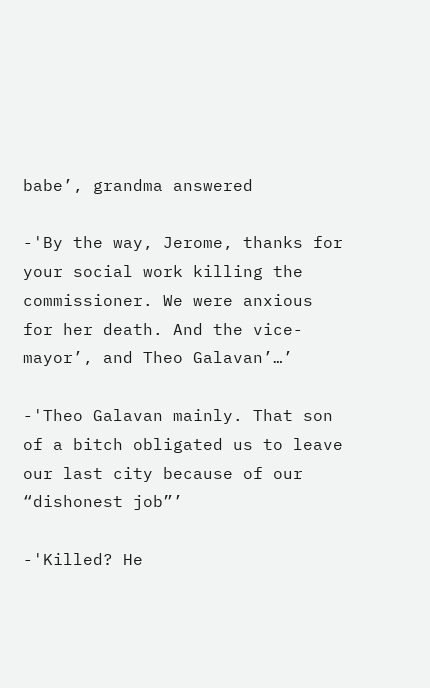babe’, grandma answered

-'By the way, Jerome, thanks for your social work killing the commissioner. We were anxious for her death. And the vice-mayor’, and Theo Galavan’…’

-'Theo Galavan mainly. That son of a bitch obligated us to leave our last city because of our “dishonest job”’

-'Killed? He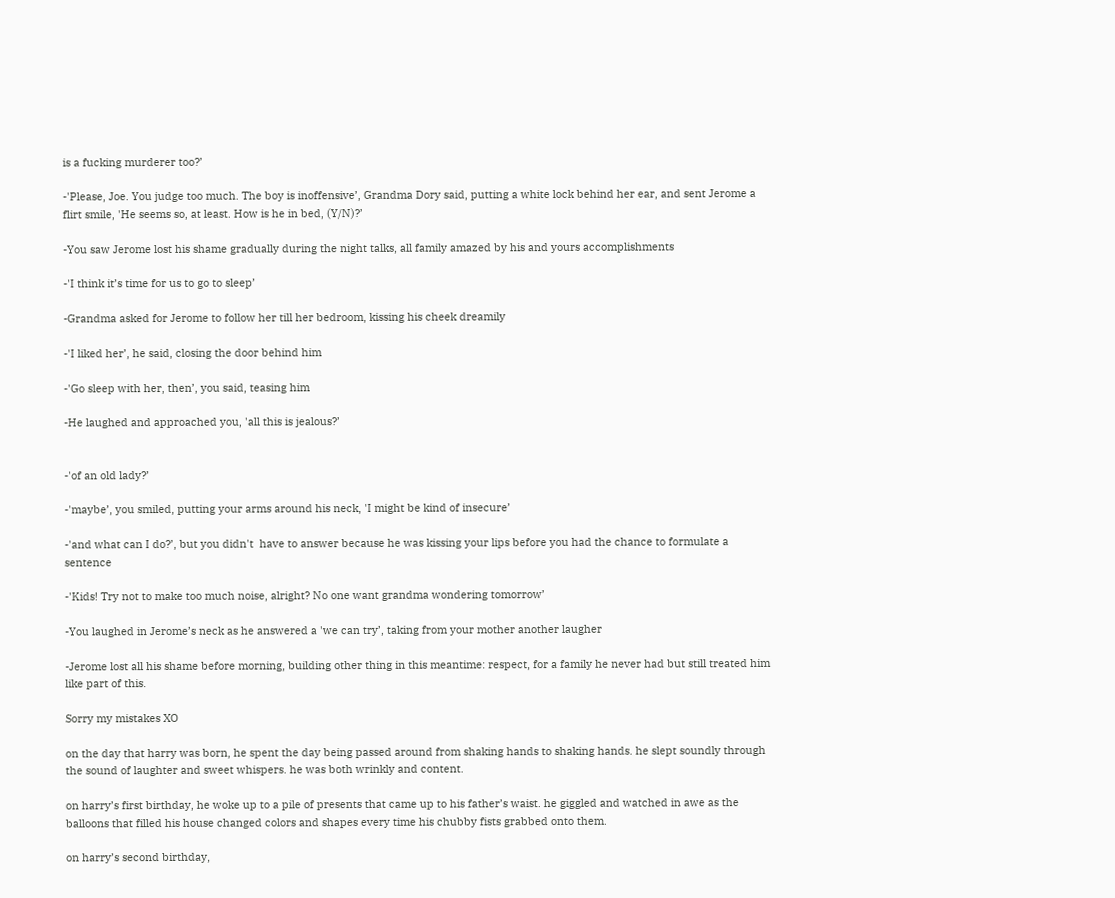is a fucking murderer too?’

-'Please, Joe. You judge too much. The boy is inoffensive’, Grandma Dory said, putting a white lock behind her ear, and sent Jerome a flirt smile, 'He seems so, at least. How is he in bed, (Y/N)?’

-You saw Jerome lost his shame gradually during the night talks, all family amazed by his and yours accomplishments

-'I think it’s time for us to go to sleep’

-Grandma asked for Jerome to follow her till her bedroom, kissing his cheek dreamily

-'I liked her’, he said, closing the door behind him

-'Go sleep with her, then’, you said, teasing him

-He laughed and approached you, 'all this is jealous?’


-'of an old lady?’

-'maybe’, you smiled, putting your arms around his neck, 'I might be kind of insecure’

-'and what can I do?’, but you didn't  have to answer because he was kissing your lips before you had the chance to formulate a sentence

-'Kids! Try not to make too much noise, alright? No one want grandma wondering tomorrow’

-You laughed in Jerome’s neck as he answered a 'we can try’, taking from your mother another laugher

-Jerome lost all his shame before morning, building other thing in this meantime: respect, for a family he never had but still treated him like part of this.

Sorry my mistakes XO

on the day that harry was born, he spent the day being passed around from shaking hands to shaking hands. he slept soundly through the sound of laughter and sweet whispers. he was both wrinkly and content.

on harry’s first birthday, he woke up to a pile of presents that came up to his father’s waist. he giggled and watched in awe as the balloons that filled his house changed colors and shapes every time his chubby fists grabbed onto them.

on harry’s second birthday,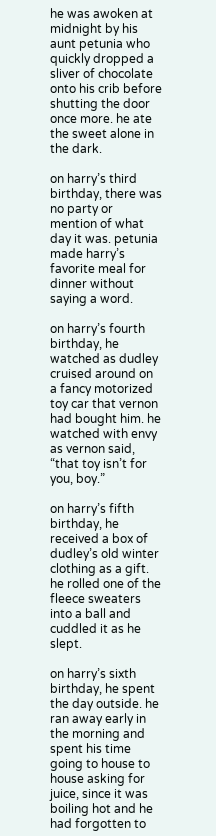he was awoken at midnight by his aunt petunia who quickly dropped a sliver of chocolate onto his crib before shutting the door once more. he ate the sweet alone in the dark.

on harry’s third birthday, there was no party or mention of what day it was. petunia made harry’s favorite meal for dinner without saying a word.

on harry’s fourth birthday, he watched as dudley cruised around on a fancy motorized toy car that vernon had bought him. he watched with envy as vernon said, “that toy isn’t for you, boy.”

on harry’s fifth birthday, he received a box of dudley’s old winter clothing as a gift. he rolled one of the fleece sweaters into a ball and cuddled it as he slept.

on harry’s sixth birthday, he spent the day outside. he ran away early in the morning and spent his time going to house to house asking for juice, since it was boiling hot and he had forgotten to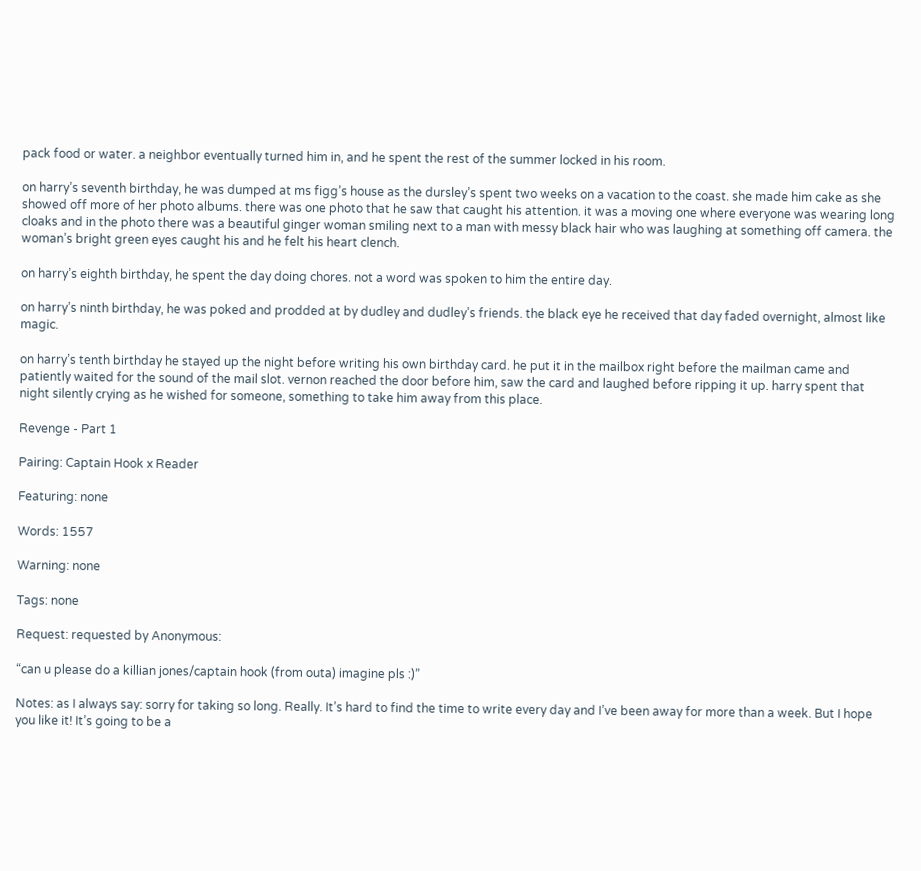pack food or water. a neighbor eventually turned him in, and he spent the rest of the summer locked in his room.

on harry’s seventh birthday, he was dumped at ms figg’s house as the dursley’s spent two weeks on a vacation to the coast. she made him cake as she showed off more of her photo albums. there was one photo that he saw that caught his attention. it was a moving one where everyone was wearing long cloaks and in the photo there was a beautiful ginger woman smiling next to a man with messy black hair who was laughing at something off camera. the woman’s bright green eyes caught his and he felt his heart clench.

on harry’s eighth birthday, he spent the day doing chores. not a word was spoken to him the entire day.

on harry’s ninth birthday, he was poked and prodded at by dudley and dudley’s friends. the black eye he received that day faded overnight, almost like magic.

on harry’s tenth birthday he stayed up the night before writing his own birthday card. he put it in the mailbox right before the mailman came and patiently waited for the sound of the mail slot. vernon reached the door before him, saw the card and laughed before ripping it up. harry spent that night silently crying as he wished for someone, something to take him away from this place.

Revenge - Part 1

Pairing: Captain Hook x Reader

Featuring: none

Words: 1557

Warning: none

Tags: none

Request: requested by Anonymous:

“can u please do a killian jones/captain hook (from outa) imagine pls :)”

Notes: as I always say: sorry for taking so long. Really. It’s hard to find the time to write every day and I’ve been away for more than a week. But I hope you like it! It’s going to be a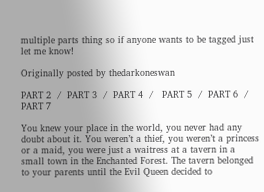multiple parts thing so if anyone wants to be tagged just let me know!

Originally posted by thedarkoneswan

PART 2  /  PART 3  /  PART 4  /   PART 5  /  PART 6  /  PART 7

You knew your place in the world, you never had any doubt about it. You weren’t a thief, you weren’t a princess or a maid, you were just a waitress at a tavern in a small town in the Enchanted Forest. The tavern belonged to your parents until the Evil Queen decided to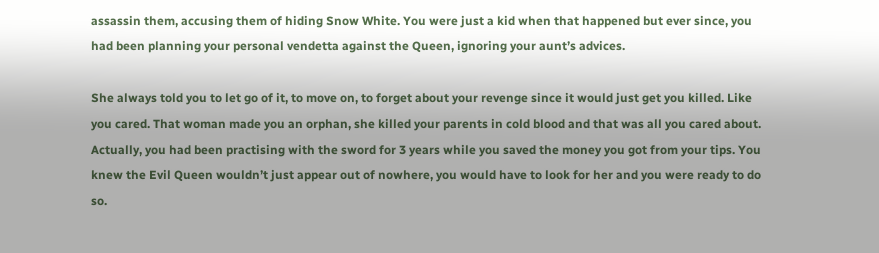assassin them, accusing them of hiding Snow White. You were just a kid when that happened but ever since, you had been planning your personal vendetta against the Queen, ignoring your aunt’s advices.

She always told you to let go of it, to move on, to forget about your revenge since it would just get you killed. Like you cared. That woman made you an orphan, she killed your parents in cold blood and that was all you cared about. Actually, you had been practising with the sword for 3 years while you saved the money you got from your tips. You knew the Evil Queen wouldn’t just appear out of nowhere, you would have to look for her and you were ready to do so.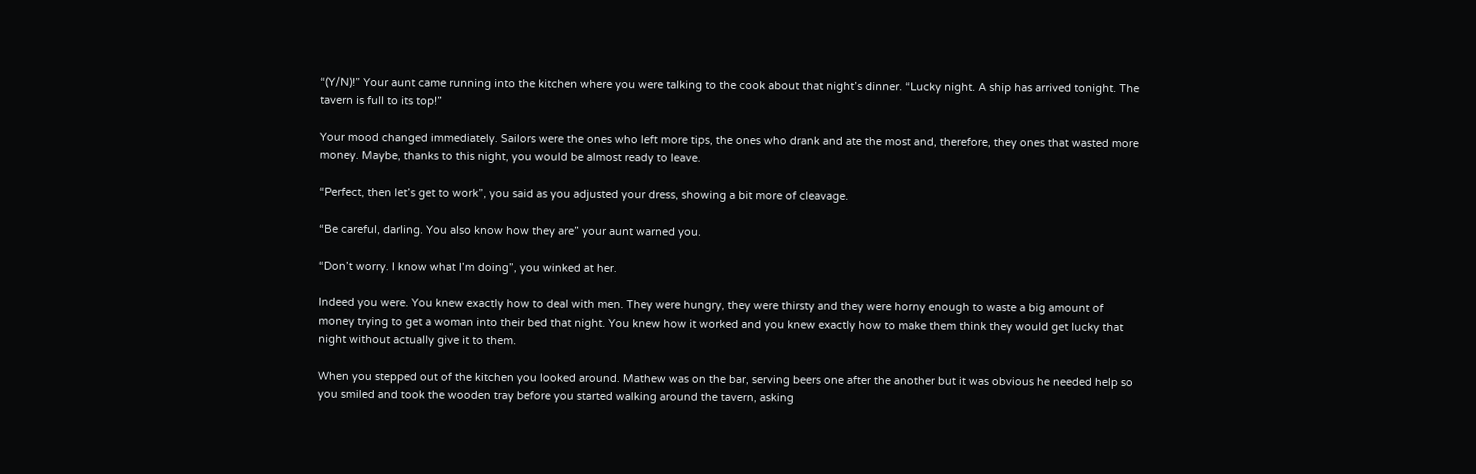“(Y/N)!” Your aunt came running into the kitchen where you were talking to the cook about that night’s dinner. “Lucky night. A ship has arrived tonight. The tavern is full to its top!”

Your mood changed immediately. Sailors were the ones who left more tips, the ones who drank and ate the most and, therefore, they ones that wasted more money. Maybe, thanks to this night, you would be almost ready to leave.

“Perfect, then let’s get to work”, you said as you adjusted your dress, showing a bit more of cleavage.

“Be careful, darling. You also know how they are” your aunt warned you.

“Don’t worry. I know what I’m doing”, you winked at her.

Indeed you were. You knew exactly how to deal with men. They were hungry, they were thirsty and they were horny enough to waste a big amount of money trying to get a woman into their bed that night. You knew how it worked and you knew exactly how to make them think they would get lucky that night without actually give it to them.

When you stepped out of the kitchen you looked around. Mathew was on the bar, serving beers one after the another but it was obvious he needed help so you smiled and took the wooden tray before you started walking around the tavern, asking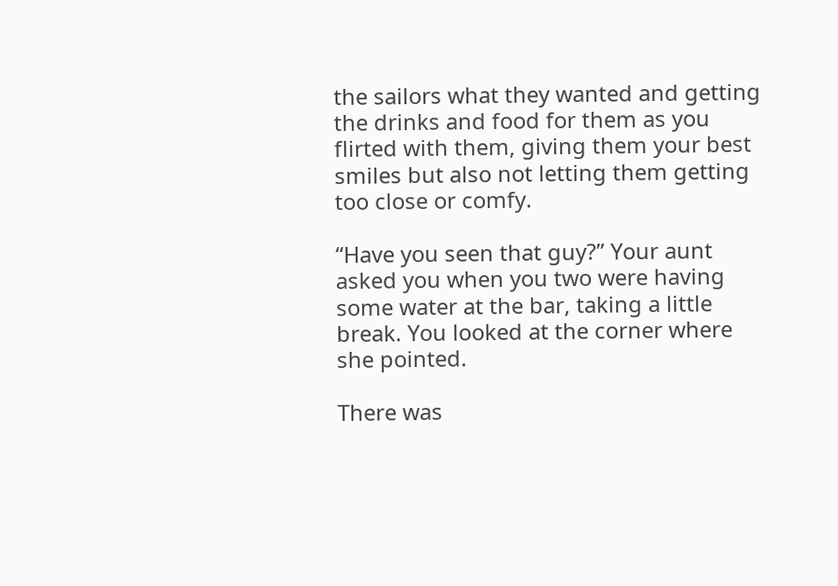the sailors what they wanted and getting the drinks and food for them as you flirted with them, giving them your best smiles but also not letting them getting too close or comfy.

“Have you seen that guy?” Your aunt asked you when you two were having some water at the bar, taking a little break. You looked at the corner where she pointed.

There was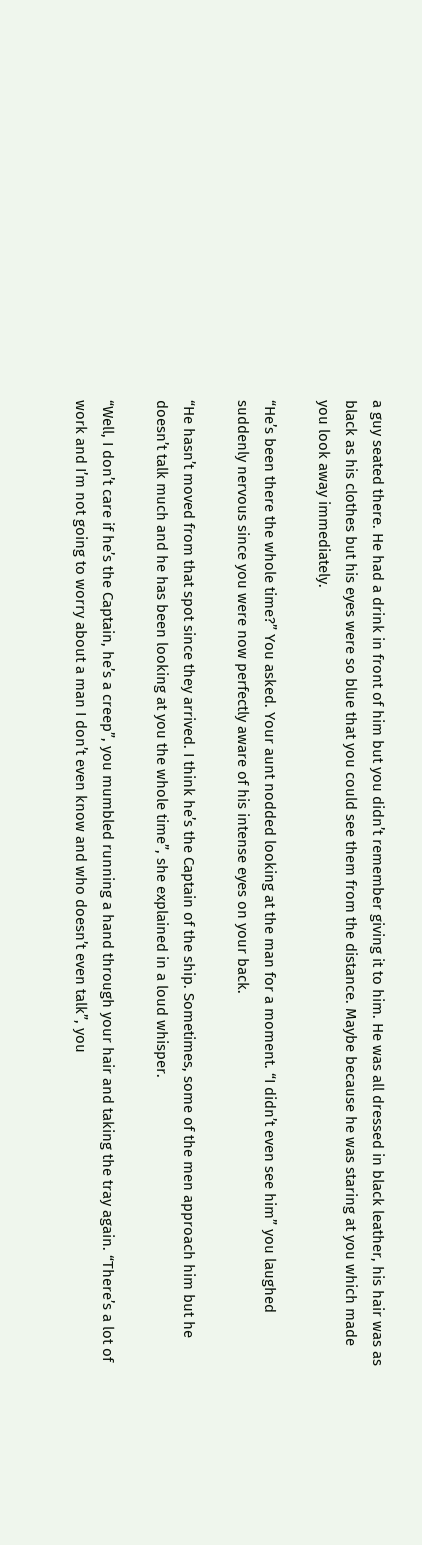a guy seated there. He had a drink in front of him but you didn’t remember giving it to him. He was all dressed in black leather, his hair was as black as his clothes but his eyes were so blue that you could see them from the distance. Maybe because he was staring at you which made you look away immediately.

“He’s been there the whole time?” You asked. Your aunt nodded looking at the man for a moment. “I didn’t even see him” you laughed suddenly nervous since you were now perfectly aware of his intense eyes on your back.

“He hasn’t moved from that spot since they arrived. I think he’s the Captain of the ship. Sometimes, some of the men approach him but he doesn’t talk much and he has been looking at you the whole time”, she explained in a loud whisper.

“Well, I don’t care if he’s the Captain, he’s a creep”, you mumbled running a hand through your hair and taking the tray again. “There’s a lot of work and I’m not going to worry about a man I don’t even know and who doesn’t even talk”, you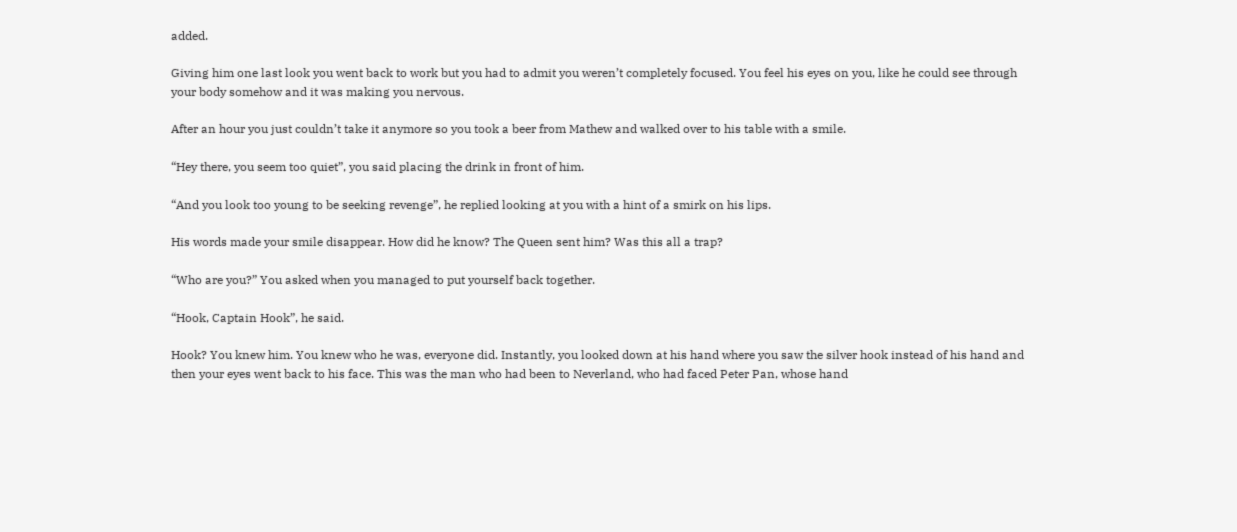added.

Giving him one last look you went back to work but you had to admit you weren’t completely focused. You feel his eyes on you, like he could see through your body somehow and it was making you nervous.

After an hour you just couldn’t take it anymore so you took a beer from Mathew and walked over to his table with a smile.

“Hey there, you seem too quiet”, you said placing the drink in front of him.

“And you look too young to be seeking revenge”, he replied looking at you with a hint of a smirk on his lips.

His words made your smile disappear. How did he know? The Queen sent him? Was this all a trap?

“Who are you?” You asked when you managed to put yourself back together.

“Hook, Captain Hook”, he said.

Hook? You knew him. You knew who he was, everyone did. Instantly, you looked down at his hand where you saw the silver hook instead of his hand and then your eyes went back to his face. This was the man who had been to Neverland, who had faced Peter Pan, whose hand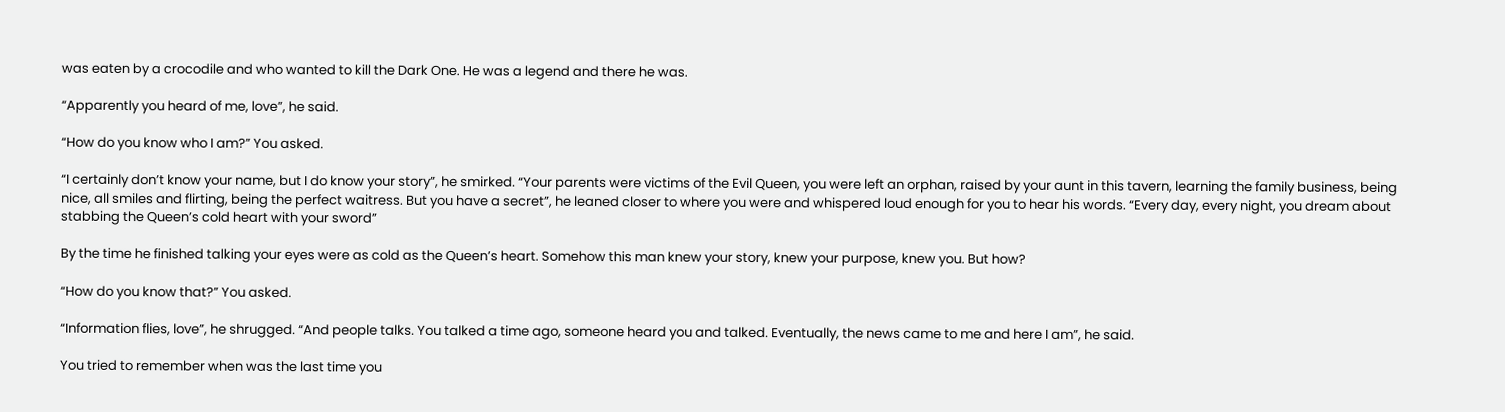was eaten by a crocodile and who wanted to kill the Dark One. He was a legend and there he was.

“Apparently you heard of me, love”, he said.

“How do you know who I am?” You asked.

“I certainly don’t know your name, but I do know your story”, he smirked. “Your parents were victims of the Evil Queen, you were left an orphan, raised by your aunt in this tavern, learning the family business, being nice, all smiles and flirting, being the perfect waitress. But you have a secret”, he leaned closer to where you were and whispered loud enough for you to hear his words. “Every day, every night, you dream about stabbing the Queen’s cold heart with your sword”

By the time he finished talking your eyes were as cold as the Queen’s heart. Somehow this man knew your story, knew your purpose, knew you. But how?

“How do you know that?” You asked.

“Information flies, love”, he shrugged. “And people talks. You talked a time ago, someone heard you and talked. Eventually, the news came to me and here I am”, he said.

You tried to remember when was the last time you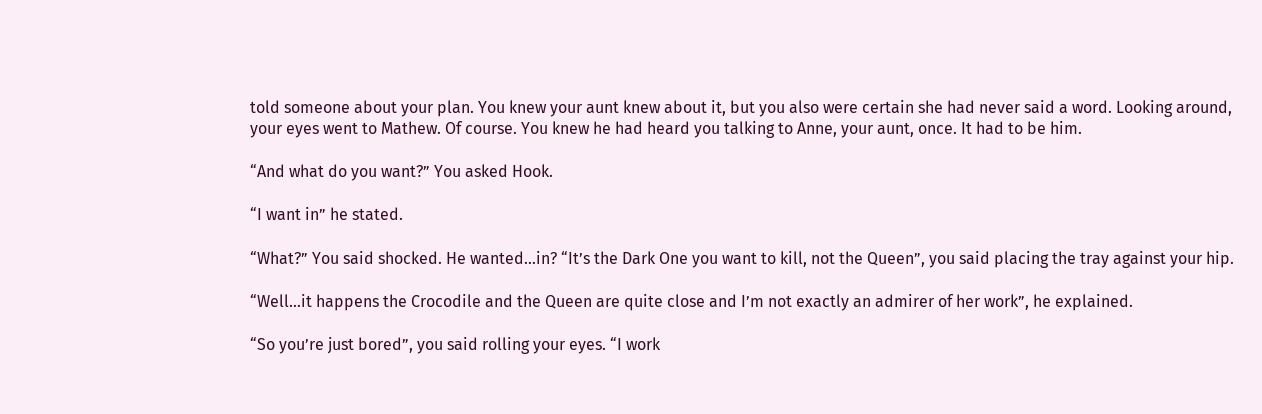told someone about your plan. You knew your aunt knew about it, but you also were certain she had never said a word. Looking around, your eyes went to Mathew. Of course. You knew he had heard you talking to Anne, your aunt, once. It had to be him.

“And what do you want?” You asked Hook.

“I want in” he stated.

“What?” You said shocked. He wanted…in? “It’s the Dark One you want to kill, not the Queen”, you said placing the tray against your hip.

“Well…it happens the Crocodile and the Queen are quite close and I’m not exactly an admirer of her work”, he explained.

“So you’re just bored”, you said rolling your eyes. “I work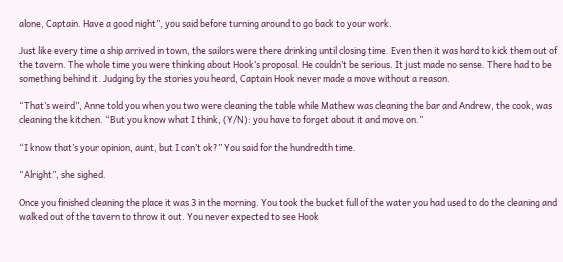alone, Captain. Have a good night”, you said before turning around to go back to your work.

Just like every time a ship arrived in town, the sailors were there drinking until closing time. Even then it was hard to kick them out of the tavern. The whole time you were thinking about Hook’s proposal. He couldn’t be serious. It just made no sense. There had to be something behind it. Judging by the stories you heard, Captain Hook never made a move without a reason.

“That’s weird”, Anne told you when you two were cleaning the table while Mathew was cleaning the bar and Andrew, the cook, was cleaning the kitchen. “But you know what I think, (Y/N): you have to forget about it and move on.”

“I know that’s your opinion, aunt, but I can’t ok?” You said for the hundredth time.

“Alright”, she sighed.

Once you finished cleaning the place it was 3 in the morning. You took the bucket full of the water you had used to do the cleaning and walked out of the tavern to throw it out. You never expected to see Hook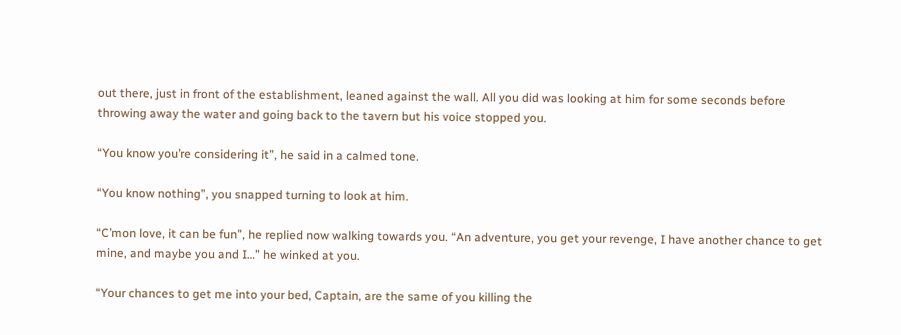out there, just in front of the establishment, leaned against the wall. All you did was looking at him for some seconds before throwing away the water and going back to the tavern but his voice stopped you.

“You know you’re considering it”, he said in a calmed tone.

“You know nothing”, you snapped turning to look at him.

“C’mon love, it can be fun”, he replied now walking towards you. “An adventure, you get your revenge, I have another chance to get mine, and maybe you and I…” he winked at you.

“Your chances to get me into your bed, Captain, are the same of you killing the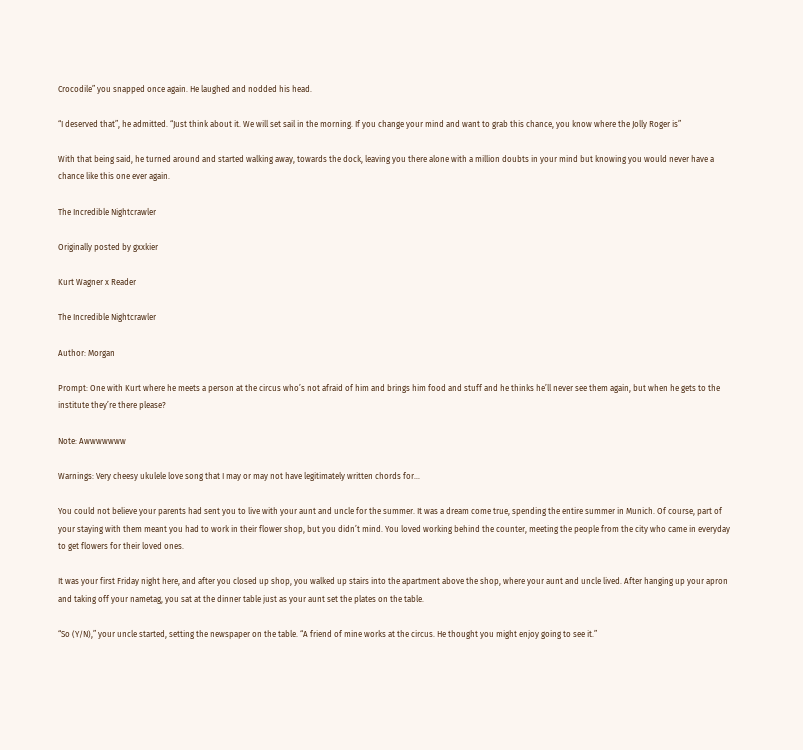Crocodile” you snapped once again. He laughed and nodded his head.

“I deserved that”, he admitted. “Just think about it. We will set sail in the morning. If you change your mind and want to grab this chance, you know where the Jolly Roger is”

With that being said, he turned around and started walking away, towards the dock, leaving you there alone with a million doubts in your mind but knowing you would never have a chance like this one ever again.

The Incredible Nightcrawler

Originally posted by gxxkier

Kurt Wagner x Reader

The Incredible Nightcrawler

Author: Morgan

Prompt: One with Kurt where he meets a person at the circus who’s not afraid of him and brings him food and stuff and he thinks he’ll never see them again, but when he gets to the institute they’re there please?

Note: Awwwwwww

Warnings: Very cheesy ukulele love song that I may or may not have legitimately written chords for…

You could not believe your parents had sent you to live with your aunt and uncle for the summer. It was a dream come true, spending the entire summer in Munich. Of course, part of your staying with them meant you had to work in their flower shop, but you didn’t mind. You loved working behind the counter, meeting the people from the city who came in everyday to get flowers for their loved ones.

It was your first Friday night here, and after you closed up shop, you walked up stairs into the apartment above the shop, where your aunt and uncle lived. After hanging up your apron and taking off your nametag, you sat at the dinner table just as your aunt set the plates on the table.

“So (Y/N),” your uncle started, setting the newspaper on the table. “A friend of mine works at the circus. He thought you might enjoy going to see it.”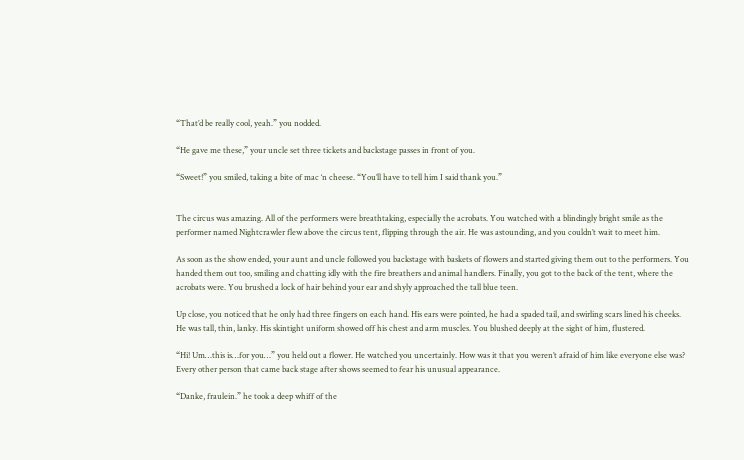“That’d be really cool, yeah.” you nodded.

“He gave me these,” your uncle set three tickets and backstage passes in front of you.

“Sweet!” you smiled, taking a bite of mac ‘n cheese. “You’ll have to tell him I said thank you.”


The circus was amazing. All of the performers were breathtaking, especially the acrobats. You watched with a blindingly bright smile as the performer named Nightcrawler flew above the circus tent, flipping through the air. He was astounding, and you couldn’t wait to meet him.

As soon as the show ended, your aunt and uncle followed you backstage with baskets of flowers and started giving them out to the performers. You handed them out too, smiling and chatting idly with the fire breathers and animal handlers. Finally, you got to the back of the tent, where the acrobats were. You brushed a lock of hair behind your ear and shyly approached the tall blue teen.

Up close, you noticed that he only had three fingers on each hand. His ears were pointed, he had a spaded tail, and swirling scars lined his cheeks. He was tall, thin, lanky. His skintight uniform showed off his chest and arm muscles. You blushed deeply at the sight of him, flustered.

“Hi! Um…this is…for you…” you held out a flower. He watched you uncertainly. How was it that you weren’t afraid of him like everyone else was? Every other person that came back stage after shows seemed to fear his unusual appearance.

“Danke, fraulein.” he took a deep whiff of the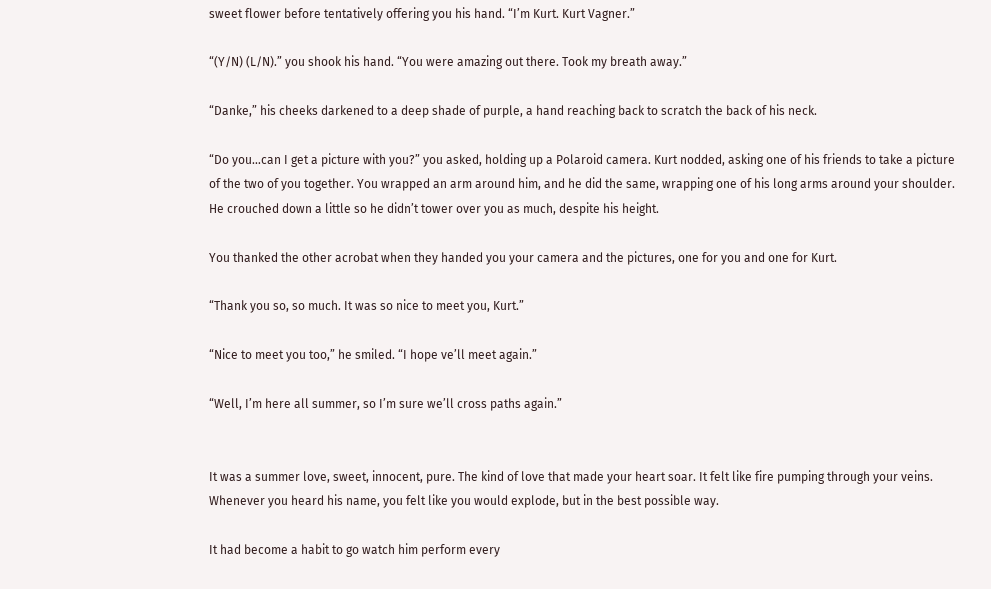sweet flower before tentatively offering you his hand. “I’m Kurt. Kurt Vagner.”

“(Y/N) (L/N).” you shook his hand. “You were amazing out there. Took my breath away.”

“Danke,” his cheeks darkened to a deep shade of purple, a hand reaching back to scratch the back of his neck.

“Do you…can I get a picture with you?” you asked, holding up a Polaroid camera. Kurt nodded, asking one of his friends to take a picture of the two of you together. You wrapped an arm around him, and he did the same, wrapping one of his long arms around your shoulder. He crouched down a little so he didn’t tower over you as much, despite his height.

You thanked the other acrobat when they handed you your camera and the pictures, one for you and one for Kurt.

“Thank you so, so much. It was so nice to meet you, Kurt.”

“Nice to meet you too,” he smiled. “I hope ve’ll meet again.”

“Well, I’m here all summer, so I’m sure we’ll cross paths again.”


It was a summer love, sweet, innocent, pure. The kind of love that made your heart soar. It felt like fire pumping through your veins. Whenever you heard his name, you felt like you would explode, but in the best possible way.

It had become a habit to go watch him perform every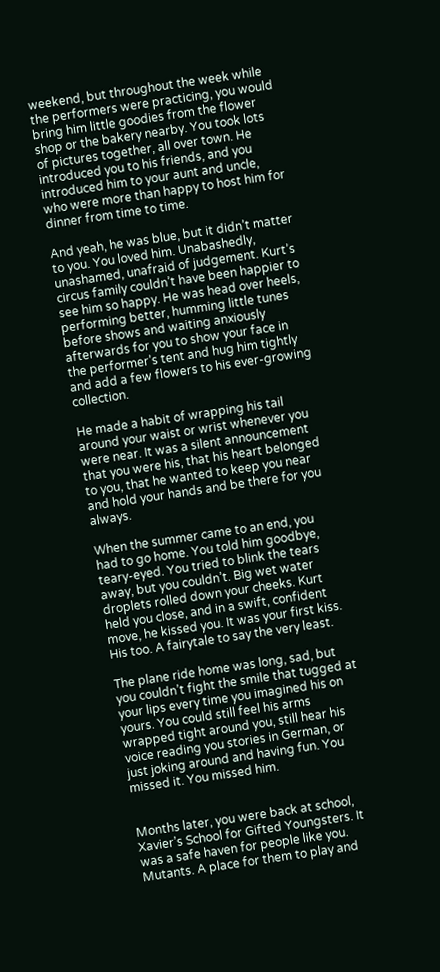weekend, but throughout the week while the performers were practicing, you would bring him little goodies from the flower shop or the bakery nearby. You took lots of pictures together, all over town. He introduced you to his friends, and you introduced him to your aunt and uncle, who were more than happy to host him for dinner from time to time.

And yeah, he was blue, but it didn’t matter to you. You loved him. Unabashedly, unashamed, unafraid of judgement. Kurt’s circus family couldn’t have been happier to see him so happy. He was head over heels, performing better, humming little tunes before shows and waiting anxiously afterwards for you to show your face in the performer’s tent and hug him tightly and add a few flowers to his ever-growing collection.

He made a habit of wrapping his tail around your waist or wrist whenever you were near. It was a silent announcement that you were his, that his heart belonged to you, that he wanted to keep you near and hold your hands and be there for you always.

When the summer came to an end, you had to go home. You told him goodbye, teary-eyed. You tried to blink the tears away, but you couldn’t. Big wet water droplets rolled down your cheeks. Kurt held you close, and in a swift, confident move, he kissed you. It was your first kiss. His too. A fairytale to say the very least.

The plane ride home was long, sad, but you couldn’t fight the smile that tugged at your lips every time you imagined his on yours. You could still feel his arms wrapped tight around you, still hear his voice reading you stories in German, or just joking around and having fun. You missed it. You missed him.


Months later, you were back at school, Xavier’s School for Gifted Youngsters. It was a safe haven for people like you. Mutants. A place for them to play and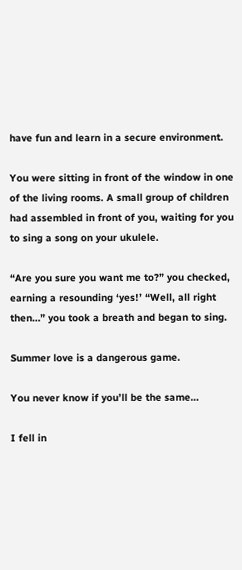have fun and learn in a secure environment.

You were sitting in front of the window in one of the living rooms. A small group of children had assembled in front of you, waiting for you to sing a song on your ukulele.

“Are you sure you want me to?” you checked, earning a resounding ‘yes!’ “Well, all right then…” you took a breath and began to sing.

Summer love is a dangerous game.

You never know if you’ll be the same…

I fell in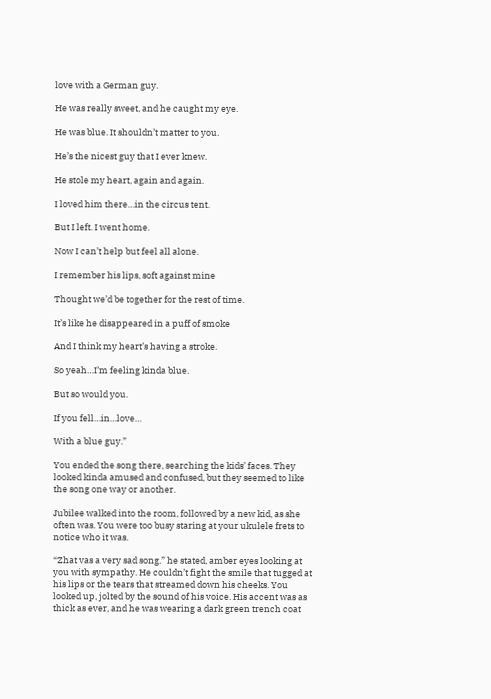love with a German guy.

He was really sweet, and he caught my eye.

He was blue. It shouldn’t matter to you.

He’s the nicest guy that I ever knew.

He stole my heart, again and again.

I loved him there…in the circus tent.

But I left. I went home.

Now I can’t help but feel all alone.

I remember his lips, soft against mine

Thought we’d be together for the rest of time.

It’s like he disappeared in a puff of smoke

And I think my heart’s having a stroke.

So yeah…I’m feeling kinda blue.

But so would you.

If you fell…in…love…

With a blue guy.”

You ended the song there, searching the kids’ faces. They looked kinda amused and confused, but they seemed to like the song one way or another.

Jubilee walked into the room, followed by a new kid, as she often was. You were too busy staring at your ukulele frets to notice who it was.

“Zhat vas a very sad song.” he stated, amber eyes looking at you with sympathy. He couldn’t fight the smile that tugged at his lips or the tears that streamed down his cheeks. You looked up, jolted by the sound of his voice. His accent was as thick as ever, and he was wearing a dark green trench coat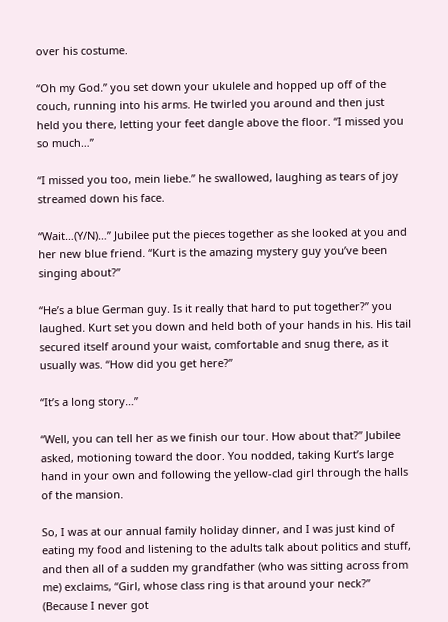over his costume.

“Oh my God.” you set down your ukulele and hopped up off of the couch, running into his arms. He twirled you around and then just held you there, letting your feet dangle above the floor. “I missed you so much…”

“I missed you too, mein liebe.” he swallowed, laughing as tears of joy streamed down his face.

“Wait…(Y/N)…” Jubilee put the pieces together as she looked at you and her new blue friend. “Kurt is the amazing mystery guy you’ve been singing about?”

“He’s a blue German guy. Is it really that hard to put together?” you laughed. Kurt set you down and held both of your hands in his. His tail secured itself around your waist, comfortable and snug there, as it usually was. “How did you get here?”

“It’s a long story…”

“Well, you can tell her as we finish our tour. How about that?” Jubilee asked, motioning toward the door. You nodded, taking Kurt’s large hand in your own and following the yellow-clad girl through the halls of the mansion.

So, I was at our annual family holiday dinner, and I was just kind of eating my food and listening to the adults talk about politics and stuff, and then all of a sudden my grandfather (who was sitting across from me) exclaims, “Girl, whose class ring is that around your neck?” (Because I never got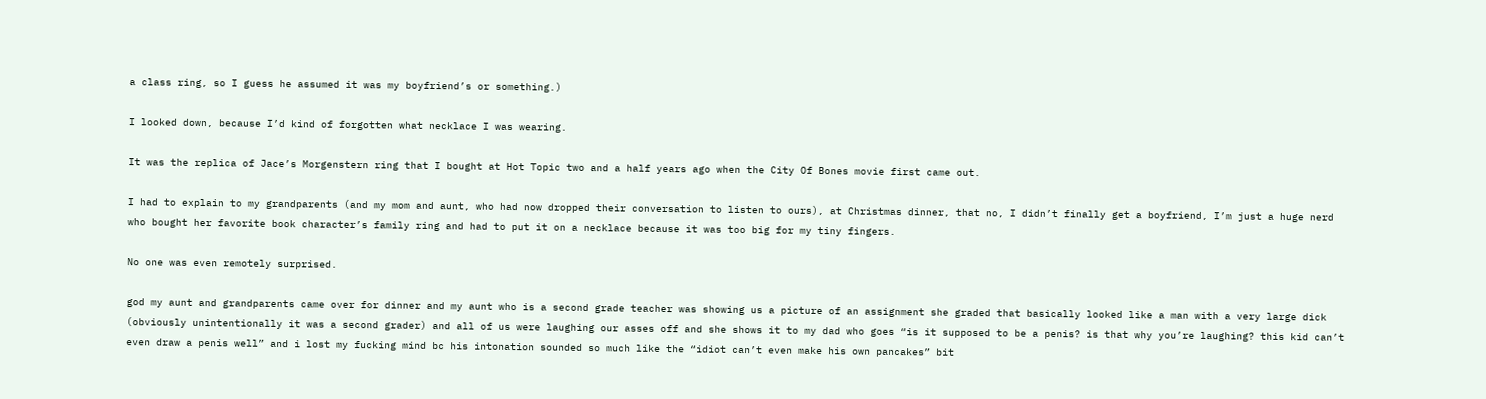a class ring, so I guess he assumed it was my boyfriend’s or something.)

I looked down, because I’d kind of forgotten what necklace I was wearing.

It was the replica of Jace’s Morgenstern ring that I bought at Hot Topic two and a half years ago when the City Of Bones movie first came out.

I had to explain to my grandparents (and my mom and aunt, who had now dropped their conversation to listen to ours), at Christmas dinner, that no, I didn’t finally get a boyfriend, I’m just a huge nerd who bought her favorite book character’s family ring and had to put it on a necklace because it was too big for my tiny fingers.

No one was even remotely surprised.

god my aunt and grandparents came over for dinner and my aunt who is a second grade teacher was showing us a picture of an assignment she graded that basically looked like a man with a very large dick (obviously unintentionally it was a second grader) and all of us were laughing our asses off and she shows it to my dad who goes “is it supposed to be a penis? is that why you’re laughing? this kid can’t even draw a penis well” and i lost my fucking mind bc his intonation sounded so much like the “idiot can’t even make his own pancakes” bit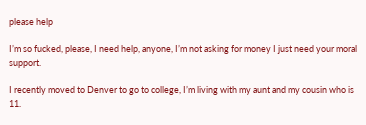please help

I’m so fucked, please, I need help, anyone, I’m not asking for money I just need your moral support.

I recently moved to Denver to go to college, I’m living with my aunt and my cousin who is 11.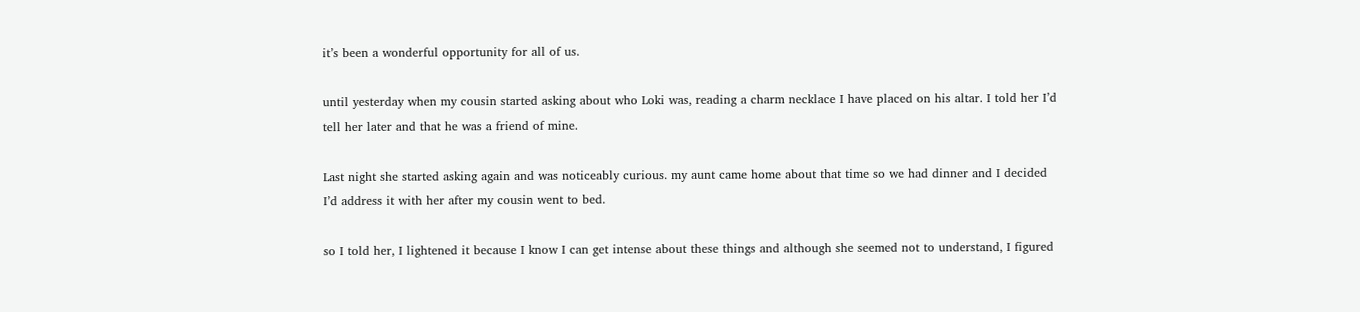it’s been a wonderful opportunity for all of us.

until yesterday when my cousin started asking about who Loki was, reading a charm necklace I have placed on his altar. I told her I’d tell her later and that he was a friend of mine.

Last night she started asking again and was noticeably curious. my aunt came home about that time so we had dinner and I decided I’d address it with her after my cousin went to bed.

so I told her, I lightened it because I know I can get intense about these things and although she seemed not to understand, I figured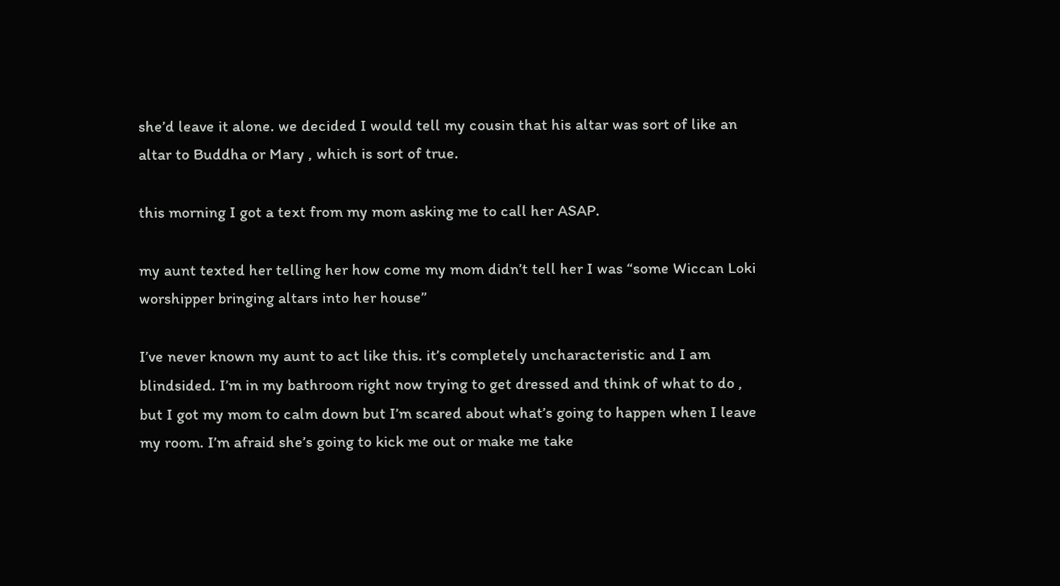she’d leave it alone. we decided I would tell my cousin that his altar was sort of like an altar to Buddha or Mary , which is sort of true.

this morning I got a text from my mom asking me to call her ASAP.

my aunt texted her telling her how come my mom didn’t tell her I was “some Wiccan Loki worshipper bringing altars into her house”

I’ve never known my aunt to act like this. it’s completely uncharacteristic and I am blindsided. I’m in my bathroom right now trying to get dressed and think of what to do , but I got my mom to calm down but I’m scared about what’s going to happen when I leave my room. I’m afraid she’s going to kick me out or make me take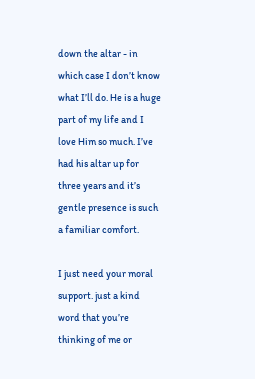down the altar - in which case I don’t know what I’ll do. He is a huge part of my life and I love Him so much. I’ve had his altar up for three years and it’s gentle presence is such a familiar comfort.

I just need your moral support. just a kind word that you’re thinking of me or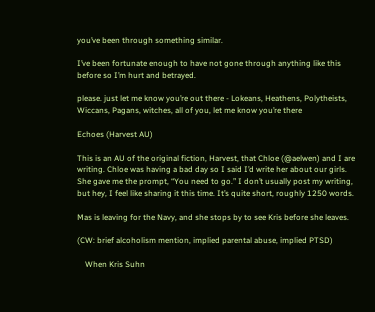you’ve been through something similar.

I’ve been fortunate enough to have not gone through anything like this before so I’m hurt and betrayed.

please. just let me know you’re out there - Lokeans, Heathens, Polytheists, Wiccans, Pagans, witches, all of you, let me know you’re there

Echoes (Harvest AU)

This is an AU of the original fiction, Harvest, that Chloe (@aelwen) and I are writing. Chloe was having a bad day so I said I’d write her about our girls. She gave me the prompt, “You need to go.” I don’t usually post my writing, but hey, I feel like sharing it this time. It’s quite short, roughly 1250 words.

Mas is leaving for the Navy, and she stops by to see Kris before she leaves.

(CW: brief alcoholism mention, implied parental abuse, implied PTSD)

    When Kris Suhn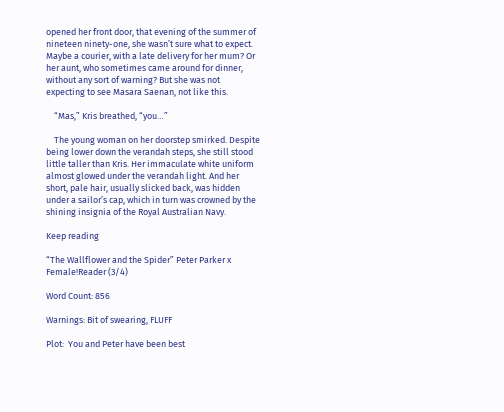opened her front door, that evening of the summer of nineteen ninety-one, she wasn’t sure what to expect. Maybe a courier, with a late delivery for her mum? Or her aunt, who sometimes came around for dinner, without any sort of warning? But she was not expecting to see Masara Saenan, not like this.

    “Mas,” Kris breathed, “you…”

    The young woman on her doorstep smirked. Despite being lower down the verandah steps, she still stood little taller than Kris. Her immaculate white uniform almost glowed under the verandah light. And her short, pale hair, usually slicked back, was hidden under a sailor’s cap, which in turn was crowned by the shining insignia of the Royal Australian Navy.

Keep reading

“The Wallflower and the Spider” Peter Parker x Female!Reader (3/4)

Word Count: 856

Warnings: Bit of swearing, FLUFF

Plot:  You and Peter have been best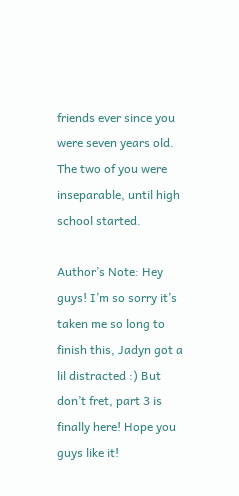friends ever since you were seven years old. The two of you were inseparable, until high school started.

Author’s Note: Hey guys! I’m so sorry it’s taken me so long to finish this, Jadyn got a lil distracted :) But don’t fret, part 3 is finally here! Hope you guys like it!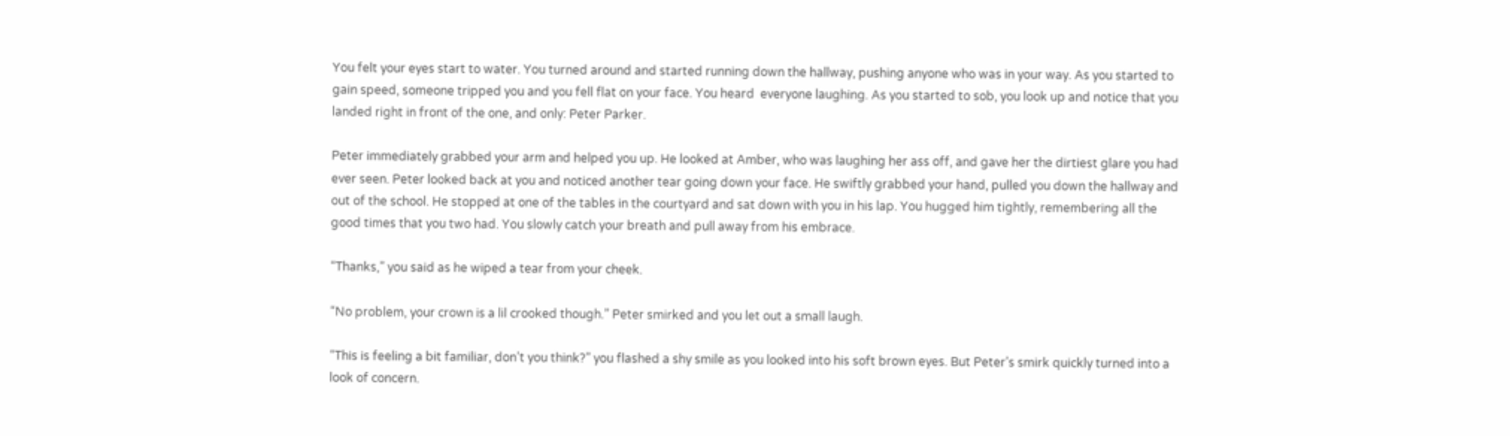You felt your eyes start to water. You turned around and started running down the hallway, pushing anyone who was in your way. As you started to gain speed, someone tripped you and you fell flat on your face. You heard  everyone laughing. As you started to sob, you look up and notice that you landed right in front of the one, and only: Peter Parker.

Peter immediately grabbed your arm and helped you up. He looked at Amber, who was laughing her ass off, and gave her the dirtiest glare you had ever seen. Peter looked back at you and noticed another tear going down your face. He swiftly grabbed your hand, pulled you down the hallway and out of the school. He stopped at one of the tables in the courtyard and sat down with you in his lap. You hugged him tightly, remembering all the good times that you two had. You slowly catch your breath and pull away from his embrace.

“Thanks,” you said as he wiped a tear from your cheek.

“No problem, your crown is a lil crooked though.” Peter smirked and you let out a small laugh.

“This is feeling a bit familiar, don’t you think?” you flashed a shy smile as you looked into his soft brown eyes. But Peter’s smirk quickly turned into a look of concern.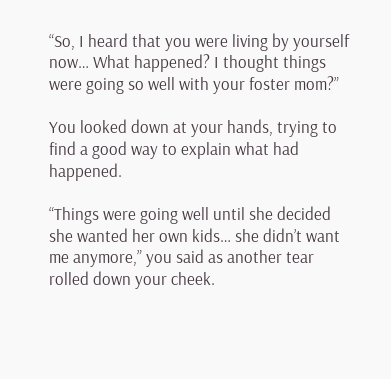“So, I heard that you were living by yourself now… What happened? I thought things were going so well with your foster mom?”

You looked down at your hands, trying to find a good way to explain what had happened.

“Things were going well until she decided she wanted her own kids… she didn’t want me anymore,” you said as another tear rolled down your cheek.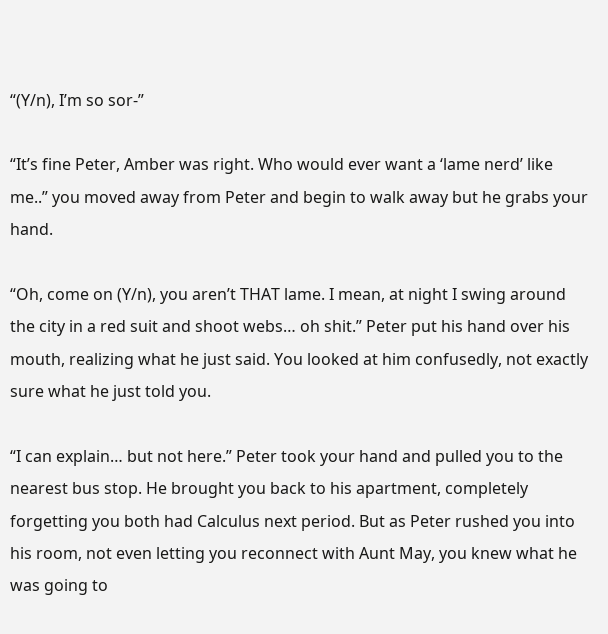“(Y/n), I’m so sor-”

“It’s fine Peter, Amber was right. Who would ever want a ‘lame nerd’ like me..” you moved away from Peter and begin to walk away but he grabs your hand.

“Oh, come on (Y/n), you aren’t THAT lame. I mean, at night I swing around the city in a red suit and shoot webs… oh shit.” Peter put his hand over his mouth, realizing what he just said. You looked at him confusedly, not exactly sure what he just told you.

“I can explain… but not here.” Peter took your hand and pulled you to the nearest bus stop. He brought you back to his apartment, completely forgetting you both had Calculus next period. But as Peter rushed you into his room, not even letting you reconnect with Aunt May, you knew what he was going to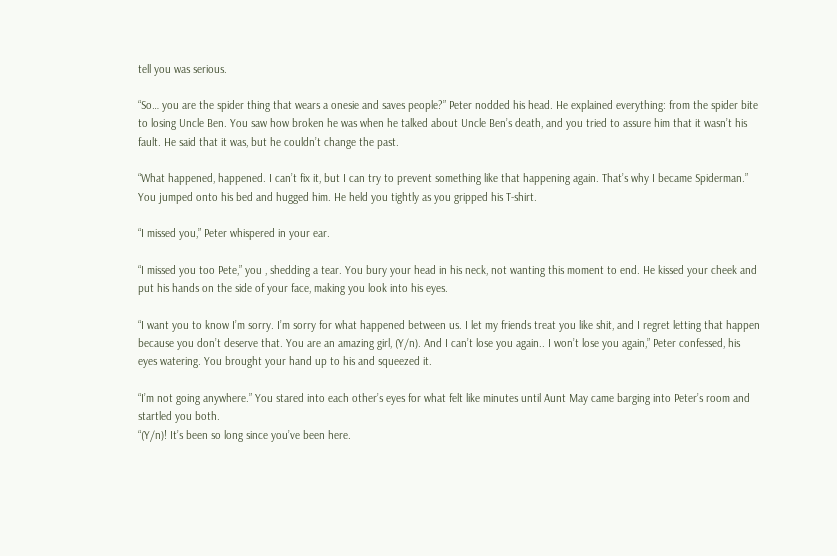tell you was serious.

“So… you are the spider thing that wears a onesie and saves people?” Peter nodded his head. He explained everything: from the spider bite to losing Uncle Ben. You saw how broken he was when he talked about Uncle Ben’s death, and you tried to assure him that it wasn’t his fault. He said that it was, but he couldn’t change the past.

“What happened, happened. I can’t fix it, but I can try to prevent something like that happening again. That’s why I became Spiderman.” You jumped onto his bed and hugged him. He held you tightly as you gripped his T-shirt.

“I missed you,” Peter whispered in your ear.

“I missed you too Pete,” you , shedding a tear. You bury your head in his neck, not wanting this moment to end. He kissed your cheek and put his hands on the side of your face, making you look into his eyes.

“I want you to know I’m sorry. I’m sorry for what happened between us. I let my friends treat you like shit, and I regret letting that happen because you don’t deserve that. You are an amazing girl, (Y/n). And I can’t lose you again.. I won’t lose you again,” Peter confessed, his eyes watering. You brought your hand up to his and squeezed it.

“I’m not going anywhere.” You stared into each other’s eyes for what felt like minutes until Aunt May came barging into Peter’s room and startled you both.
“(Y/n)! It’s been so long since you’ve been here.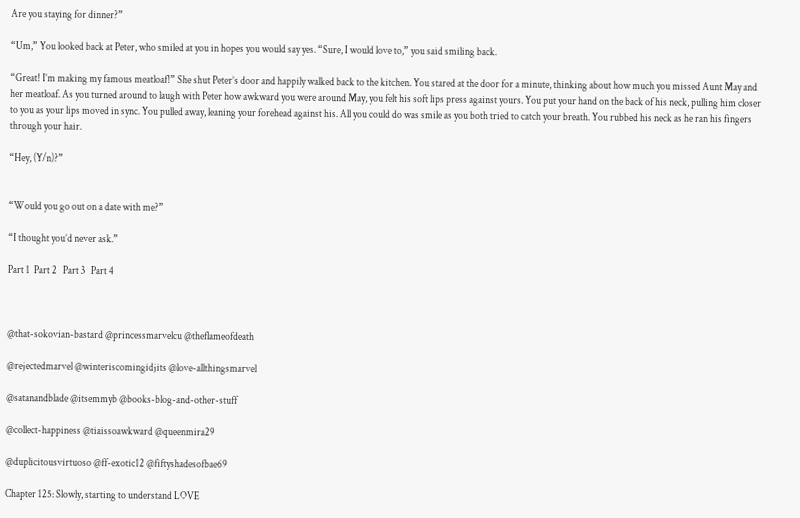Are you staying for dinner?”

“Um,” You looked back at Peter, who smiled at you in hopes you would say yes. “Sure, I would love to,” you said smiling back.

“Great! I’m making my famous meatloaf!” She shut Peter’s door and happily walked back to the kitchen. You stared at the door for a minute, thinking about how much you missed Aunt May and her meatloaf. As you turned around to laugh with Peter how awkward you were around May, you felt his soft lips press against yours. You put your hand on the back of his neck, pulling him closer to you as your lips moved in sync. You pulled away, leaning your forehead against his. All you could do was smile as you both tried to catch your breath. You rubbed his neck as he ran his fingers through your hair.

“Hey, (Y/n)?”


“Would you go out on a date with me?”

“I thought you’d never ask.”

Part 1  Part 2   Part 3   Part 4



@that-sokovian-bastard @princessmarvelcu @theflameofdeath

@rejectedmarvel @winteriscomingidjits @love-allthingsmarvel

@satanandblade @itsemmyb @books-blog-and-other-stuff

@collect-happiness @tiaissoawkward @queenmira29

@duplicitousvirtuoso @ff-exotic12 @fiftyshadesofbae69

Chapter 125: Slowly, starting to understand LOVE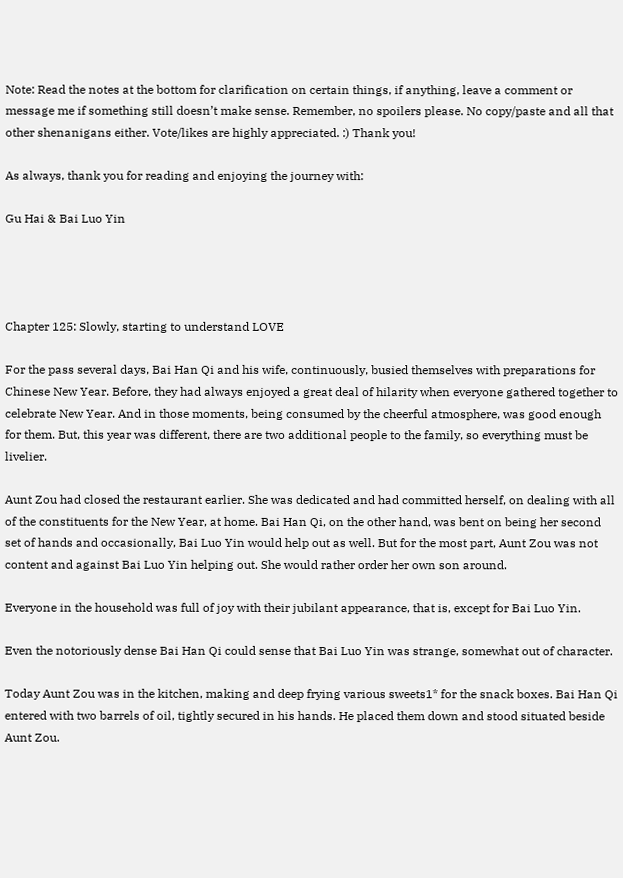Note: Read the notes at the bottom for clarification on certain things, if anything, leave a comment or message me if something still doesn’t make sense. Remember, no spoilers please. No copy/paste and all that other shenanigans either. Vote/likes are highly appreciated. :) Thank you!

As always, thank you for reading and enjoying the journey with:

Gu Hai & Bai Luo Yin




Chapter 125: Slowly, starting to understand LOVE

For the pass several days, Bai Han Qi and his wife, continuously, busied themselves with preparations for Chinese New Year. Before, they had always enjoyed a great deal of hilarity when everyone gathered together to celebrate New Year. And in those moments, being consumed by the cheerful atmosphere, was good enough for them. But, this year was different, there are two additional people to the family, so everything must be livelier.

Aunt Zou had closed the restaurant earlier. She was dedicated and had committed herself, on dealing with all of the constituents for the New Year, at home. Bai Han Qi, on the other hand, was bent on being her second set of hands and occasionally, Bai Luo Yin would help out as well. But for the most part, Aunt Zou was not content and against Bai Luo Yin helping out. She would rather order her own son around.

Everyone in the household was full of joy with their jubilant appearance, that is, except for Bai Luo Yin.

Even the notoriously dense Bai Han Qi could sense that Bai Luo Yin was strange, somewhat out of character.

Today Aunt Zou was in the kitchen, making and deep frying various sweets1* for the snack boxes. Bai Han Qi entered with two barrels of oil, tightly secured in his hands. He placed them down and stood situated beside Aunt Zou.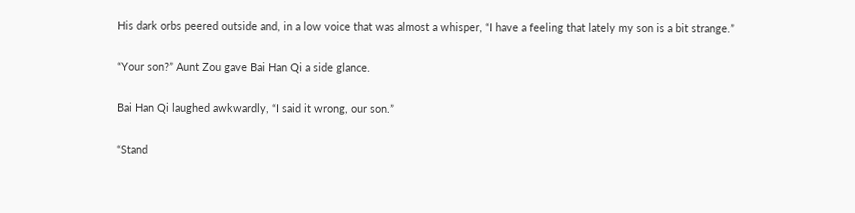His dark orbs peered outside and, in a low voice that was almost a whisper, “I have a feeling that lately my son is a bit strange.”

“Your son?” Aunt Zou gave Bai Han Qi a side glance.

Bai Han Qi laughed awkwardly, “I said it wrong, our son.”

“Stand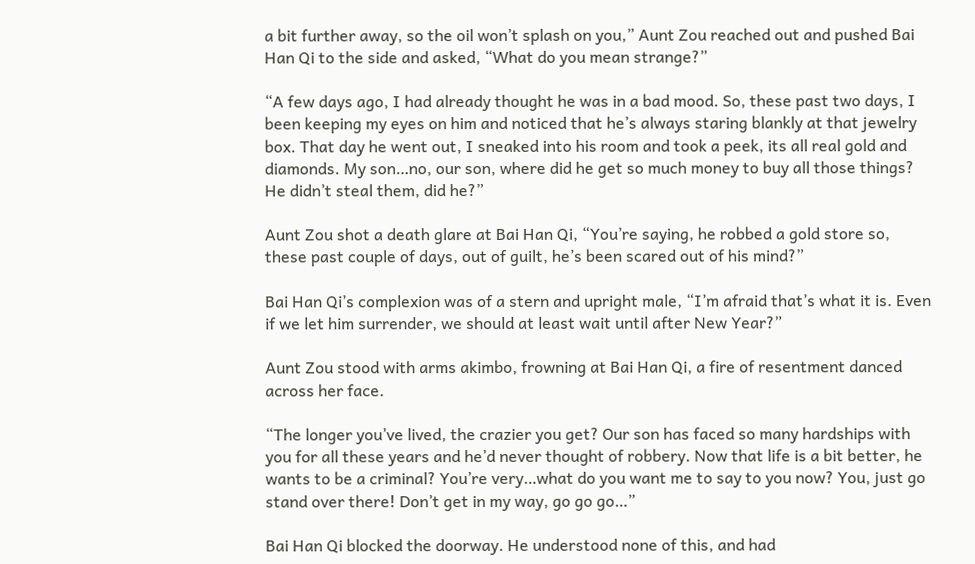a bit further away, so the oil won’t splash on you,” Aunt Zou reached out and pushed Bai Han Qi to the side and asked, “What do you mean strange?”

“A few days ago, I had already thought he was in a bad mood. So, these past two days, I been keeping my eyes on him and noticed that he’s always staring blankly at that jewelry box. That day he went out, I sneaked into his room and took a peek, its all real gold and diamonds. My son…no, our son, where did he get so much money to buy all those things? He didn’t steal them, did he?”

Aunt Zou shot a death glare at Bai Han Qi, “You’re saying, he robbed a gold store so, these past couple of days, out of guilt, he’s been scared out of his mind?”

Bai Han Qi’s complexion was of a stern and upright male, “I’m afraid that’s what it is. Even if we let him surrender, we should at least wait until after New Year?”

Aunt Zou stood with arms akimbo, frowning at Bai Han Qi, a fire of resentment danced across her face.

“The longer you’ve lived, the crazier you get? Our son has faced so many hardships with you for all these years and he’d never thought of robbery. Now that life is a bit better, he wants to be a criminal? You’re very…what do you want me to say to you now? You, just go stand over there! Don’t get in my way, go go go…”

Bai Han Qi blocked the doorway. He understood none of this, and had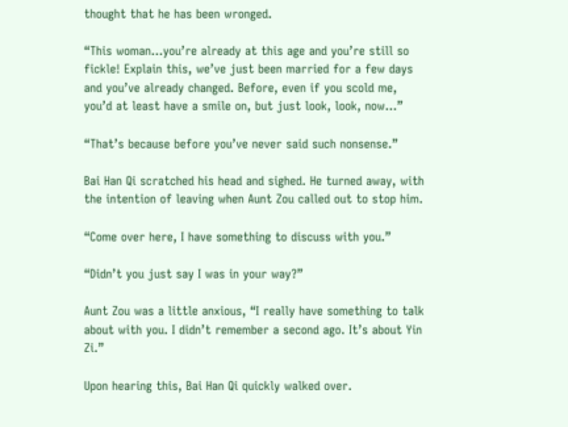thought that he has been wronged.

“This woman…you’re already at this age and you’re still so fickle! Explain this, we’ve just been married for a few days and you’ve already changed. Before, even if you scold me, you’d at least have a smile on, but just look, look, now…”

“That’s because before you’ve never said such nonsense.”

Bai Han Qi scratched his head and sighed. He turned away, with the intention of leaving when Aunt Zou called out to stop him.

“Come over here, I have something to discuss with you.”

“Didn’t you just say I was in your way?”

Aunt Zou was a little anxious, “I really have something to talk about with you. I didn’t remember a second ago. It’s about Yin Zi.”

Upon hearing this, Bai Han Qi quickly walked over.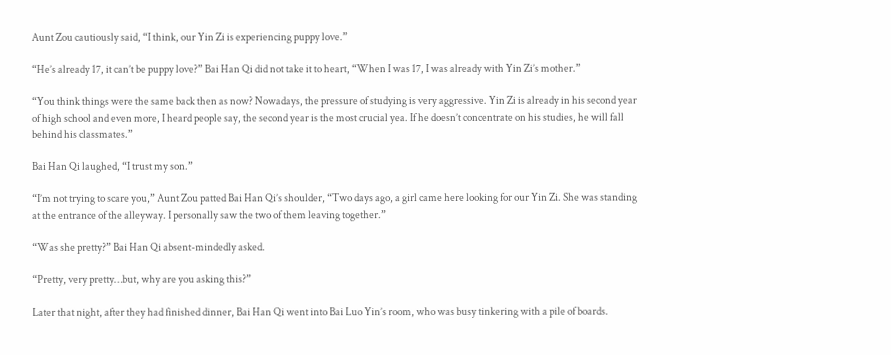Aunt Zou cautiously said, “I think, our Yin Zi is experiencing puppy love.”

“He’s already 17, it can’t be puppy love?” Bai Han Qi did not take it to heart, “When I was 17, I was already with Yin Zi’s mother.”

“You think things were the same back then as now? Nowadays, the pressure of studying is very aggressive. Yin Zi is already in his second year of high school and even more, I heard people say, the second year is the most crucial yea. If he doesn’t concentrate on his studies, he will fall behind his classmates.”

Bai Han Qi laughed, “I trust my son.”

“I’m not trying to scare you,” Aunt Zou patted Bai Han Qi’s shoulder, “Two days ago, a girl came here looking for our Yin Zi. She was standing at the entrance of the alleyway. I personally saw the two of them leaving together.”

“Was she pretty?” Bai Han Qi absent-mindedly asked.

“Pretty, very pretty…but, why are you asking this?”

Later that night, after they had finished dinner, Bai Han Qi went into Bai Luo Yin’s room, who was busy tinkering with a pile of boards.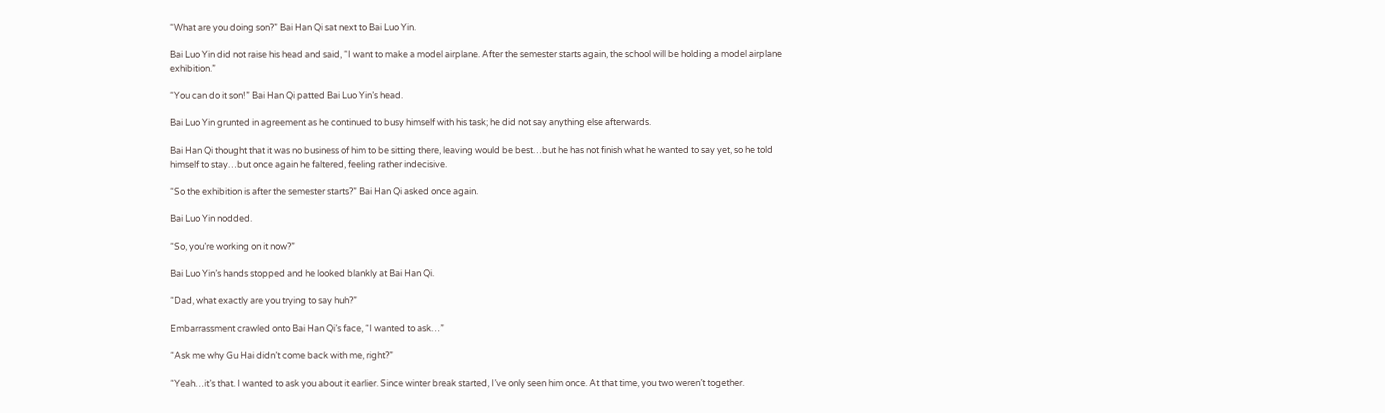“What are you doing son?” Bai Han Qi sat next to Bai Luo Yin.

Bai Luo Yin did not raise his head and said, “I want to make a model airplane. After the semester starts again, the school will be holding a model airplane exhibition.”

“You can do it son!” Bai Han Qi patted Bai Luo Yin’s head.

Bai Luo Yin grunted in agreement as he continued to busy himself with his task; he did not say anything else afterwards.

Bai Han Qi thought that it was no business of him to be sitting there, leaving would be best…but he has not finish what he wanted to say yet, so he told himself to stay…but once again he faltered, feeling rather indecisive.

“So the exhibition is after the semester starts?” Bai Han Qi asked once again.

Bai Luo Yin nodded.

“So, you’re working on it now?”

Bai Luo Yin’s hands stopped and he looked blankly at Bai Han Qi.

“Dad, what exactly are you trying to say huh?”

Embarrassment crawled onto Bai Han Qi’s face, “I wanted to ask…”

“Ask me why Gu Hai didn’t come back with me, right?”

“Yeah…it’s that. I wanted to ask you about it earlier. Since winter break started, I’ve only seen him once. At that time, you two weren’t together.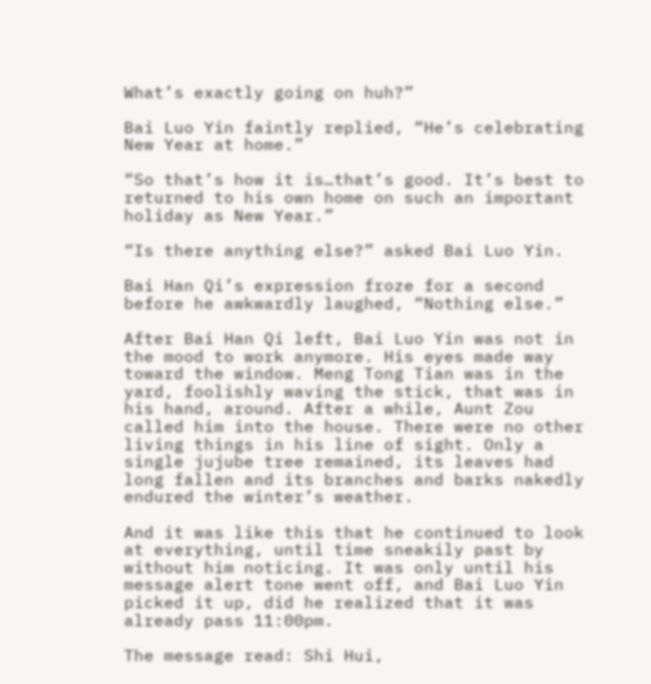What’s exactly going on huh?”

Bai Luo Yin faintly replied, “He’s celebrating New Year at home.”

“So that’s how it is…that’s good. It’s best to returned to his own home on such an important holiday as New Year.”

“Is there anything else?” asked Bai Luo Yin.

Bai Han Qi’s expression froze for a second before he awkwardly laughed, “Nothing else.”

After Bai Han Qi left, Bai Luo Yin was not in the mood to work anymore. His eyes made way toward the window. Meng Tong Tian was in the yard, foolishly waving the stick, that was in his hand, around. After a while, Aunt Zou called him into the house. There were no other living things in his line of sight. Only a single jujube tree remained, its leaves had long fallen and its branches and barks nakedly endured the winter’s weather.

And it was like this that he continued to look at everything, until time sneakily past by without him noticing. It was only until his message alert tone went off, and Bai Luo Yin picked it up, did he realized that it was already pass 11:00pm.

The message read: Shi Hui,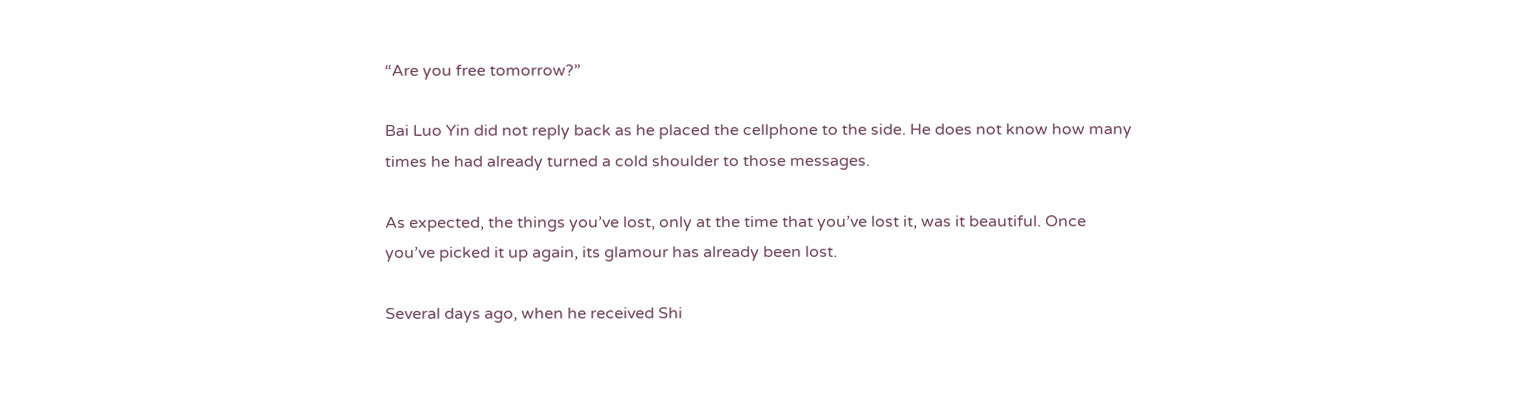“Are you free tomorrow?”

Bai Luo Yin did not reply back as he placed the cellphone to the side. He does not know how many times he had already turned a cold shoulder to those messages.

As expected, the things you’ve lost, only at the time that you’ve lost it, was it beautiful. Once you’ve picked it up again, its glamour has already been lost.

Several days ago, when he received Shi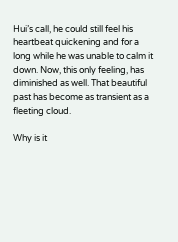Hui’s call, he could still feel his heartbeat quickening and for a long while he was unable to calm it down. Now, this only feeling, has diminished as well. That beautiful past has become as transient as a fleeting cloud.

Why is it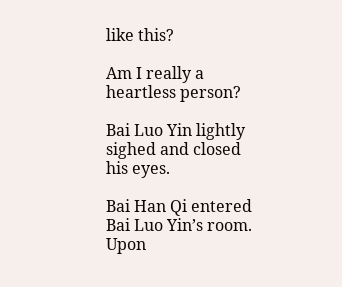like this?

Am I really a heartless person?

Bai Luo Yin lightly sighed and closed his eyes.

Bai Han Qi entered Bai Luo Yin’s room. Upon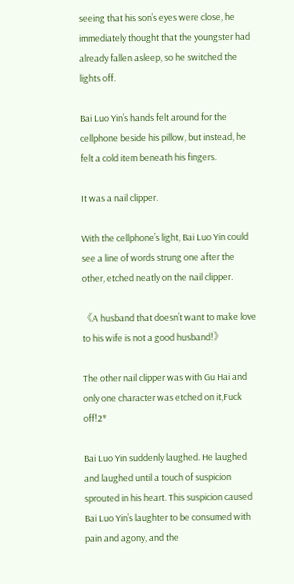seeing that his son’s eyes were close, he immediately thought that the youngster had already fallen asleep, so he switched the lights off.

Bai Luo Yin’s hands felt around for the cellphone beside his pillow, but instead, he felt a cold item beneath his fingers.

It was a nail clipper.

With the cellphone’s light, Bai Luo Yin could see a line of words strung one after the other, etched neatly on the nail clipper.

《A husband that doesn’t want to make love to his wife is not a good husband!》

The other nail clipper was with Gu Hai and only one character was etched on it,Fuck off!2*

Bai Luo Yin suddenly laughed. He laughed and laughed until a touch of suspicion sprouted in his heart. This suspicion caused Bai Luo Yin’s laughter to be consumed with pain and agony, and the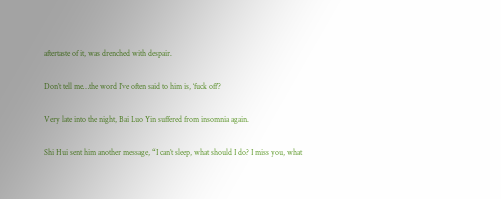aftertaste of it, was drenched with despair.

Don’t tell me…the word I’ve often said to him is, ‘fuck off’?

Very late into the night, Bai Luo Yin suffered from insomnia again.

Shi Hui sent him another message, “I can’t sleep, what should I do? I miss you, what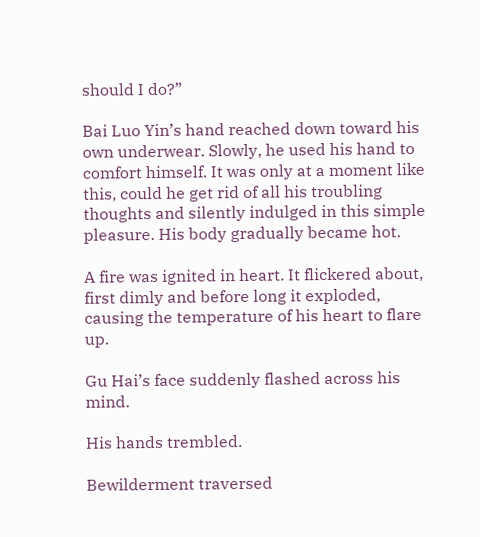should I do?”

Bai Luo Yin’s hand reached down toward his own underwear. Slowly, he used his hand to comfort himself. It was only at a moment like this, could he get rid of all his troubling thoughts and silently indulged in this simple pleasure. His body gradually became hot.

A fire was ignited in heart. It flickered about, first dimly and before long it exploded, causing the temperature of his heart to flare up.

Gu Hai’s face suddenly flashed across his mind.

His hands trembled.

Bewilderment traversed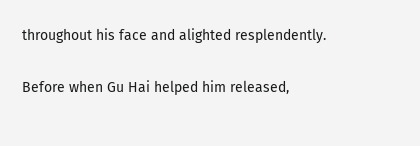throughout his face and alighted resplendently.

Before when Gu Hai helped him released,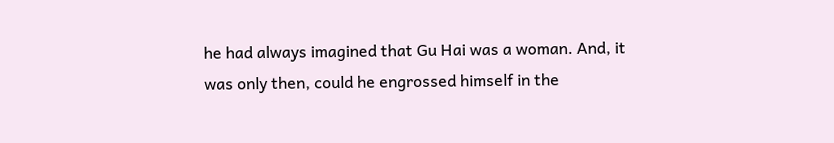he had always imagined that Gu Hai was a woman. And, it was only then, could he engrossed himself in the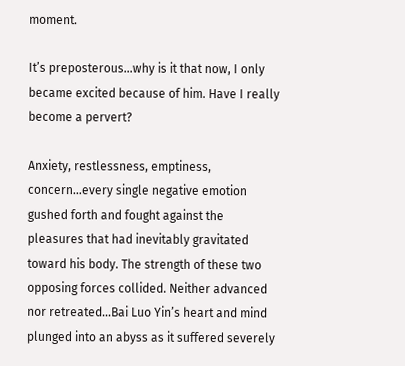moment.

It’s preposterous…why is it that now, I only became excited because of him. Have I really become a pervert?

Anxiety, restlessness, emptiness, concern…every single negative emotion gushed forth and fought against the pleasures that had inevitably gravitated toward his body. The strength of these two opposing forces collided. Neither advanced nor retreated…Bai Luo Yin’s heart and mind plunged into an abyss as it suffered severely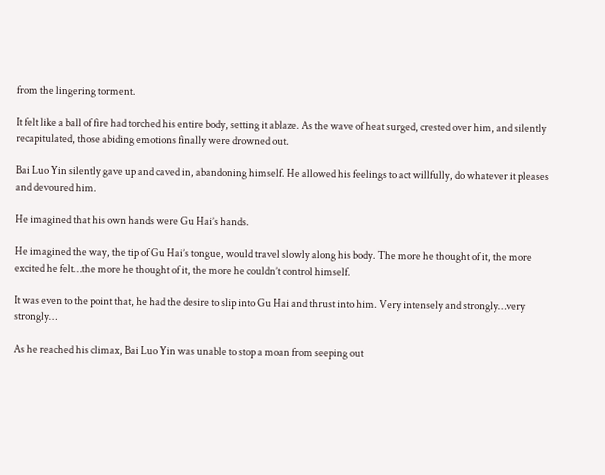from the lingering torment.

It felt like a ball of fire had torched his entire body, setting it ablaze. As the wave of heat surged, crested over him, and silently recapitulated, those abiding emotions finally were drowned out.

Bai Luo Yin silently gave up and caved in, abandoning himself. He allowed his feelings to act willfully, do whatever it pleases and devoured him.

He imagined that his own hands were Gu Hai’s hands.

He imagined the way, the tip of Gu Hai’s tongue, would travel slowly along his body. The more he thought of it, the more excited he felt…the more he thought of it, the more he couldn’t control himself.

It was even to the point that, he had the desire to slip into Gu Hai and thrust into him. Very intensely and strongly…very strongly…

As he reached his climax, Bai Luo Yin was unable to stop a moan from seeping out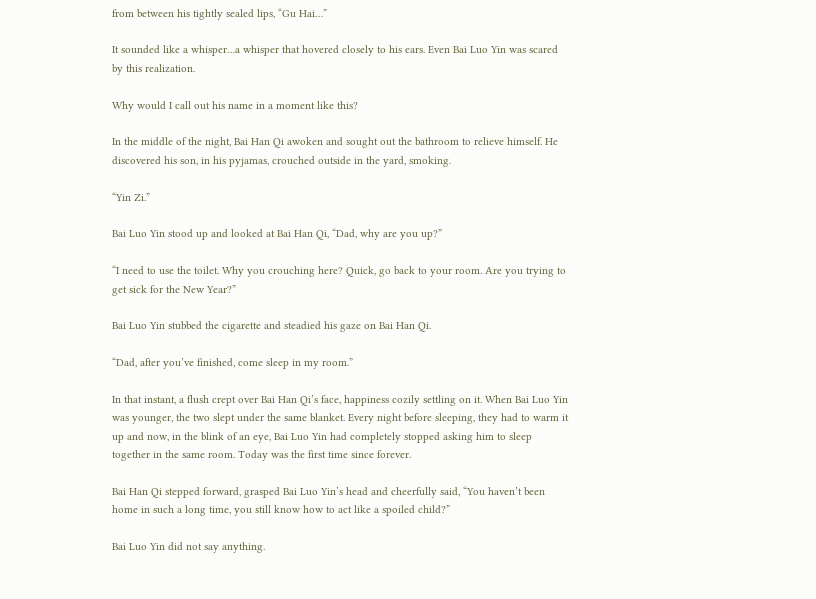from between his tightly sealed lips, “Gu Hai…”

It sounded like a whisper…a whisper that hovered closely to his ears. Even Bai Luo Yin was scared by this realization.

Why would I call out his name in a moment like this?

In the middle of the night, Bai Han Qi awoken and sought out the bathroom to relieve himself. He discovered his son, in his pyjamas, crouched outside in the yard, smoking.

“Yin Zi.”

Bai Luo Yin stood up and looked at Bai Han Qi, “Dad, why are you up?”

“I need to use the toilet. Why you crouching here? Quick, go back to your room. Are you trying to get sick for the New Year?”

Bai Luo Yin stubbed the cigarette and steadied his gaze on Bai Han Qi.

“Dad, after you’ve finished, come sleep in my room.”

In that instant, a flush crept over Bai Han Qi’s face, happiness cozily settling on it. When Bai Luo Yin was younger, the two slept under the same blanket. Every night before sleeping, they had to warm it up and now, in the blink of an eye, Bai Luo Yin had completely stopped asking him to sleep together in the same room. Today was the first time since forever.

Bai Han Qi stepped forward, grasped Bai Luo Yin’s head and cheerfully said, “You haven’t been home in such a long time, you still know how to act like a spoiled child?”

Bai Luo Yin did not say anything.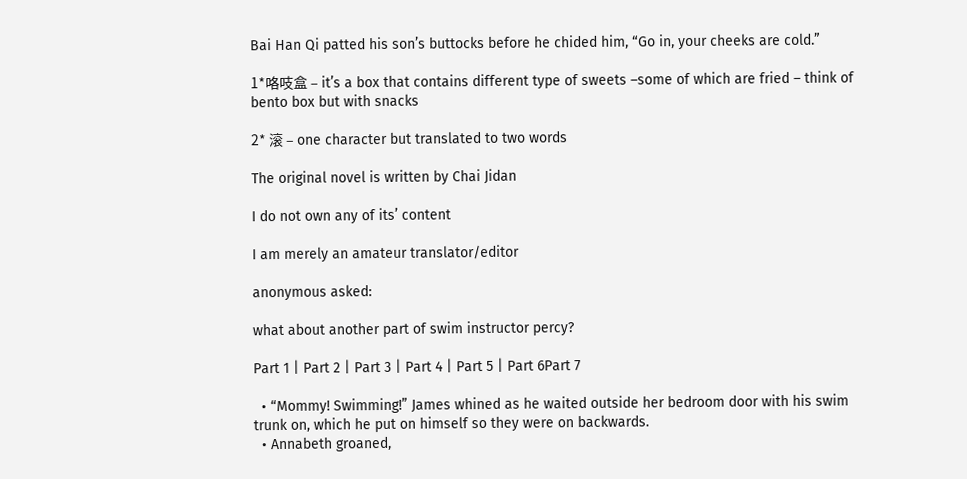Bai Han Qi patted his son’s buttocks before he chided him, “Go in, your cheeks are cold.”

1*咯吱盒 – it’s a box that contains different type of sweets –some of which are fried – think of bento box but with snacks

2* 滚 – one character but translated to two words

The original novel is written by Chai Jidan

I do not own any of its’ content

I am merely an amateur translator/editor

anonymous asked:

what about another part of swim instructor percy?

Part 1 | Part 2 | Part 3 | Part 4 | Part 5 | Part 6Part 7

  • “Mommy! Swimming!” James whined as he waited outside her bedroom door with his swim trunk on, which he put on himself so they were on backwards.
  • Annabeth groaned,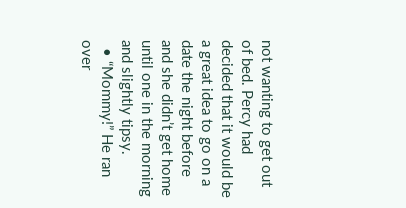not wanting to get out of bed. Percy had decided that it would be a great idea to go on a date the night before and she didn’t get home until one in the morning and slightly tipsy.
  • “Mommy!” He ran over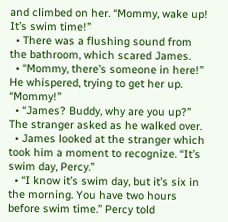and climbed on her. “Mommy, wake up! It’s swim time!”
  • There was a flushing sound from the bathroom, which scared James.
  • “Mommy, there’s someone in here!” He whispered, trying to get her up. “Mommy!”
  • “James? Buddy, why are you up?” The stranger asked as he walked over.
  • James looked at the stranger which took him a moment to recognize. “It’s swim day, Percy.”
  • “I know it’s swim day, but it’s six in the morning. You have two hours before swim time.” Percy told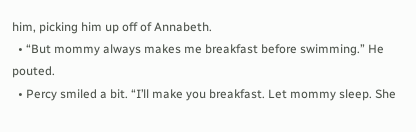him, picking him up off of Annabeth.
  • “But mommy always makes me breakfast before swimming.” He pouted.
  • Percy smiled a bit. “I’ll make you breakfast. Let mommy sleep. She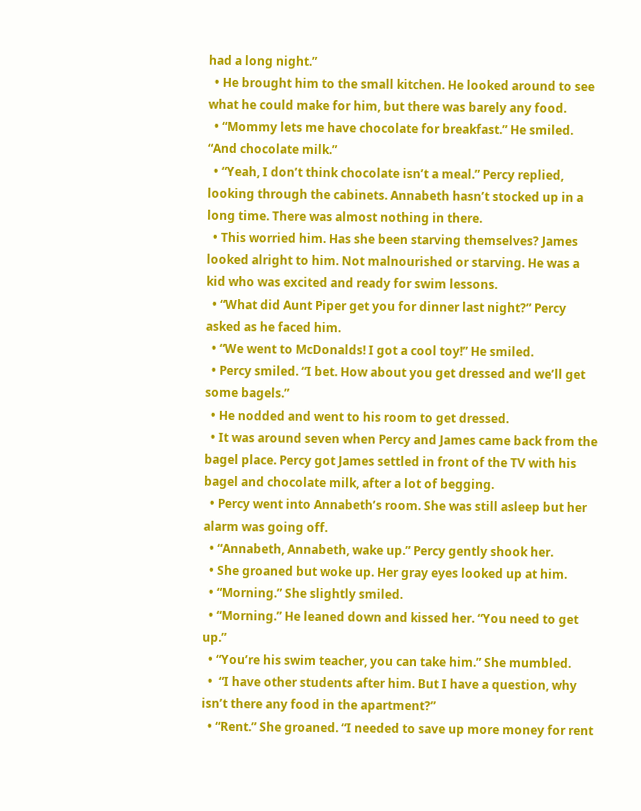had a long night.”
  • He brought him to the small kitchen. He looked around to see what he could make for him, but there was barely any food.
  • “Mommy lets me have chocolate for breakfast.” He smiled. “And chocolate milk.”
  • “Yeah, I don’t think chocolate isn’t a meal.” Percy replied, looking through the cabinets. Annabeth hasn’t stocked up in a long time. There was almost nothing in there.
  • This worried him. Has she been starving themselves? James looked alright to him. Not malnourished or starving. He was a kid who was excited and ready for swim lessons.
  • “What did Aunt Piper get you for dinner last night?” Percy asked as he faced him.
  • “We went to McDonalds! I got a cool toy!” He smiled.
  • Percy smiled. “I bet. How about you get dressed and we’ll get some bagels.”
  • He nodded and went to his room to get dressed.
  • It was around seven when Percy and James came back from the bagel place. Percy got James settled in front of the TV with his bagel and chocolate milk, after a lot of begging.
  • Percy went into Annabeth’s room. She was still asleep but her alarm was going off.
  • “Annabeth, Annabeth, wake up.” Percy gently shook her.
  • She groaned but woke up. Her gray eyes looked up at him.
  • “Morning.” She slightly smiled.
  • “Morning.” He leaned down and kissed her. “You need to get up.”
  • “You’re his swim teacher, you can take him.” She mumbled.
  •  “I have other students after him. But I have a question, why isn’t there any food in the apartment?”
  • “Rent.” She groaned. “I needed to save up more money for rent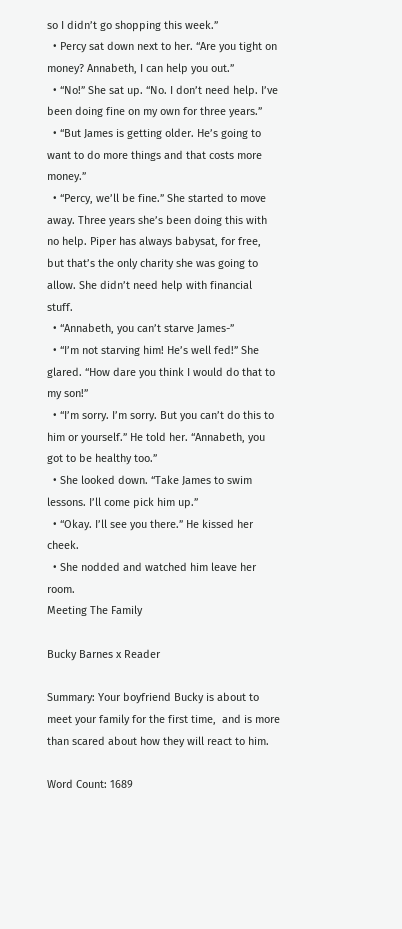so I didn’t go shopping this week.”
  • Percy sat down next to her. “Are you tight on money? Annabeth, I can help you out.”
  • “No!” She sat up. “No. I don’t need help. I’ve been doing fine on my own for three years.”
  • “But James is getting older. He’s going to want to do more things and that costs more money.”
  • “Percy, we’ll be fine.” She started to move away. Three years she’s been doing this with no help. Piper has always babysat, for free, but that’s the only charity she was going to allow. She didn’t need help with financial stuff.
  • “Annabeth, you can’t starve James-”
  • “I’m not starving him! He’s well fed!” She glared. “How dare you think I would do that to my son!”
  • “I’m sorry. I’m sorry. But you can’t do this to him or yourself.” He told her. “Annabeth, you got to be healthy too.”
  • She looked down. “Take James to swim lessons. I’ll come pick him up.”
  • “Okay. I’ll see you there.” He kissed her cheek.
  • She nodded and watched him leave her room.
Meeting The Family

Bucky Barnes x Reader

Summary: Your boyfriend Bucky is about to meet your family for the first time,  and is more than scared about how they will react to him.

Word Count: 1689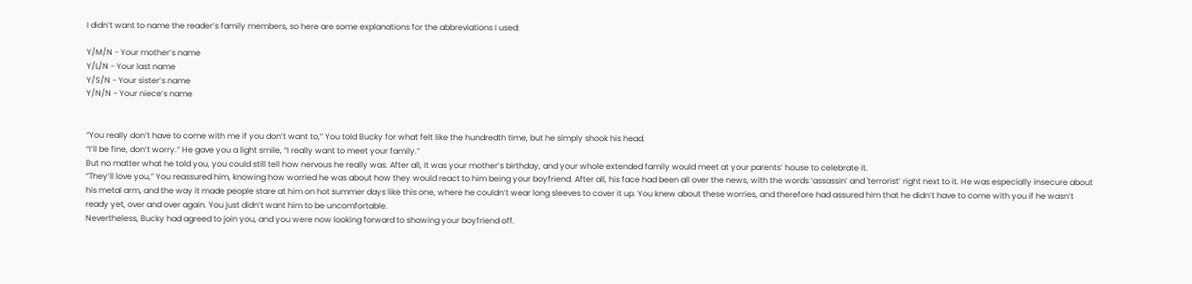I didn’t want to name the reader’s family members, so here are some explanations for the abbreviations I used:

Y/M/N - Your mother’s name
Y/L/N - Your last name
Y/S/N - Your sister’s name
Y/N/N - Your niece’s name


“You really don’t have to come with me if you don’t want to,” You told Bucky for what felt like the hundredth time, but he simply shook his head.
“I’ll be fine, don’t worry.” He gave you a light smile, “I really want to meet your family.”
But no matter what he told you, you could still tell how nervous he really was. After all, It was your mother’s birthday, and your whole extended family would meet at your parents’ house to celebrate it.
“They’ll love you,” You reassured him, knowing how worried he was about how they would react to him being your boyfriend. After all, his face had been all over the news, with the words ‘assassin’ and 'terrorist’ right next to it. He was especially insecure about his metal arm, and the way it made people stare at him on hot summer days like this one, where he couldn’t wear long sleeves to cover it up. You knew about these worries, and therefore had assured him that he didn’t have to come with you if he wasn’t ready yet, over and over again. You just didn’t want him to be uncomfortable.
Nevertheless, Bucky had agreed to join you, and you were now looking forward to showing your boyfriend off.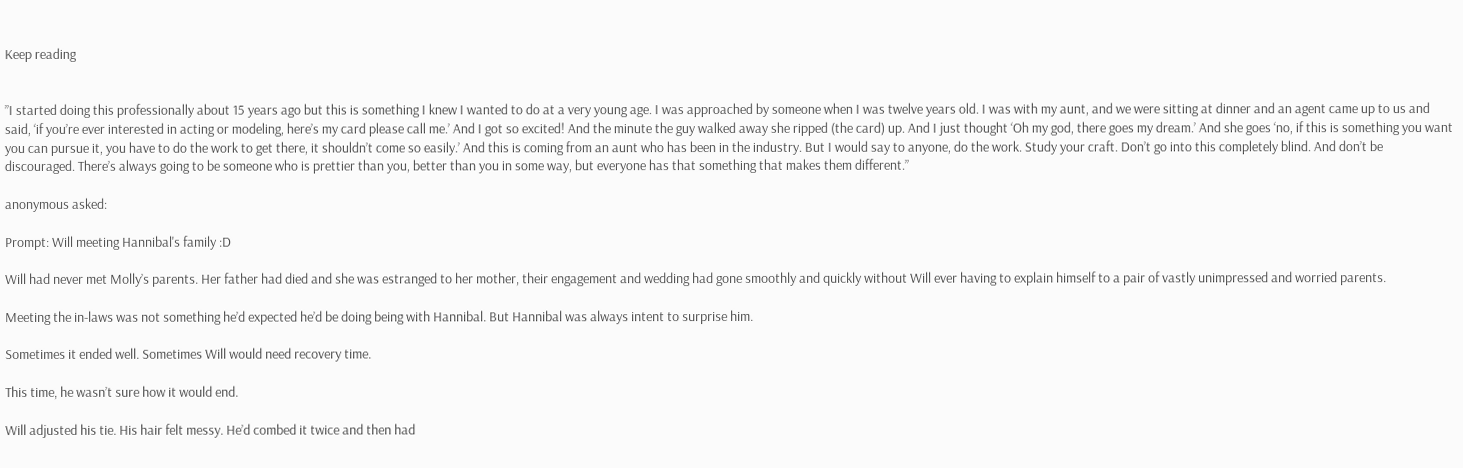Keep reading


”I started doing this professionally about 15 years ago but this is something I knew I wanted to do at a very young age. I was approached by someone when I was twelve years old. I was with my aunt, and we were sitting at dinner and an agent came up to us and said, ‘if you’re ever interested in acting or modeling, here’s my card please call me.’ And I got so excited! And the minute the guy walked away she ripped (the card) up. And I just thought ‘Oh my god, there goes my dream.’ And she goes ‘no, if this is something you want you can pursue it, you have to do the work to get there, it shouldn’t come so easily.’ And this is coming from an aunt who has been in the industry. But I would say to anyone, do the work. Study your craft. Don’t go into this completely blind. And don’t be discouraged. There’s always going to be someone who is prettier than you, better than you in some way, but everyone has that something that makes them different.”

anonymous asked:

Prompt: Will meeting Hannibal's family :D

Will had never met Molly’s parents. Her father had died and she was estranged to her mother, their engagement and wedding had gone smoothly and quickly without Will ever having to explain himself to a pair of vastly unimpressed and worried parents.

Meeting the in-laws was not something he’d expected he’d be doing being with Hannibal. But Hannibal was always intent to surprise him.

Sometimes it ended well. Sometimes Will would need recovery time.

This time, he wasn’t sure how it would end.

Will adjusted his tie. His hair felt messy. He’d combed it twice and then had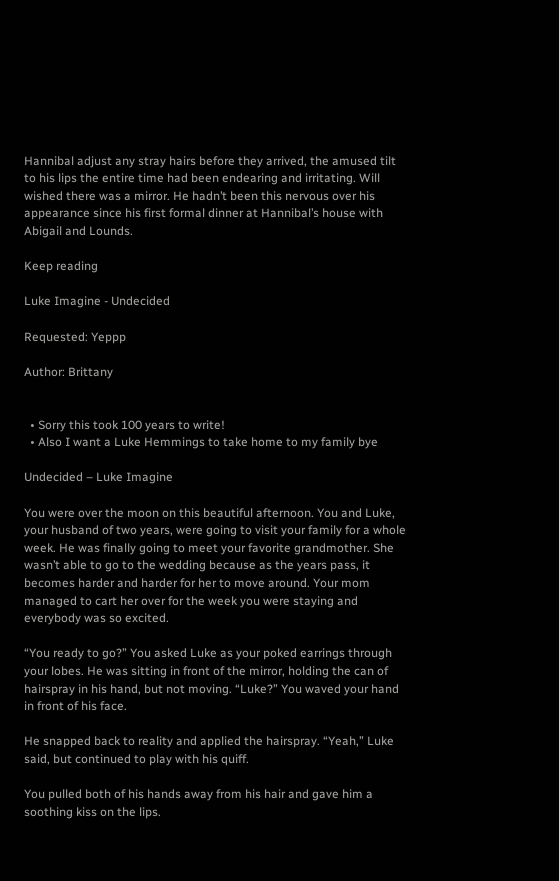Hannibal adjust any stray hairs before they arrived, the amused tilt to his lips the entire time had been endearing and irritating. Will wished there was a mirror. He hadn’t been this nervous over his appearance since his first formal dinner at Hannibal’s house with Abigail and Lounds.

Keep reading

Luke Imagine - Undecided

Requested: Yeppp

Author: Brittany


  • Sorry this took 100 years to write!
  • Also I want a Luke Hemmings to take home to my family bye

Undecided – Luke Imagine

You were over the moon on this beautiful afternoon. You and Luke, your husband of two years, were going to visit your family for a whole week. He was finally going to meet your favorite grandmother. She wasn’t able to go to the wedding because as the years pass, it becomes harder and harder for her to move around. Your mom managed to cart her over for the week you were staying and everybody was so excited.

“You ready to go?” You asked Luke as your poked earrings through your lobes. He was sitting in front of the mirror, holding the can of hairspray in his hand, but not moving. “Luke?” You waved your hand in front of his face.

He snapped back to reality and applied the hairspray. “Yeah,” Luke said, but continued to play with his quiff.

You pulled both of his hands away from his hair and gave him a soothing kiss on the lips.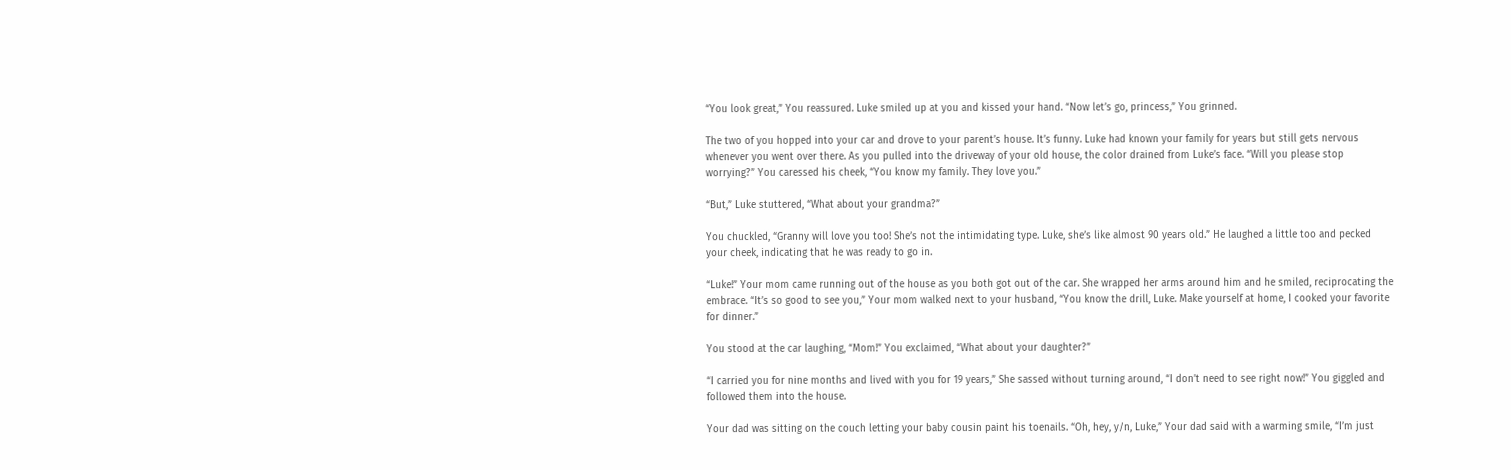“You look great,” You reassured. Luke smiled up at you and kissed your hand. “Now let’s go, princess,” You grinned.

The two of you hopped into your car and drove to your parent’s house. It’s funny. Luke had known your family for years but still gets nervous whenever you went over there. As you pulled into the driveway of your old house, the color drained from Luke’s face. “Will you please stop worrying?” You caressed his cheek, “You know my family. They love you.”

“But,” Luke stuttered, “What about your grandma?”

You chuckled, “Granny will love you too! She’s not the intimidating type. Luke, she’s like almost 90 years old.” He laughed a little too and pecked your cheek, indicating that he was ready to go in.

“Luke!” Your mom came running out of the house as you both got out of the car. She wrapped her arms around him and he smiled, reciprocating the embrace. “It’s so good to see you,” Your mom walked next to your husband, “You know the drill, Luke. Make yourself at home, I cooked your favorite for dinner.”

You stood at the car laughing, “Mom!” You exclaimed, “What about your daughter?”

“I carried you for nine months and lived with you for 19 years,” She sassed without turning around, “I don’t need to see right now!” You giggled and followed them into the house.

Your dad was sitting on the couch letting your baby cousin paint his toenails. “Oh, hey, y/n, Luke,” Your dad said with a warming smile, “I’m just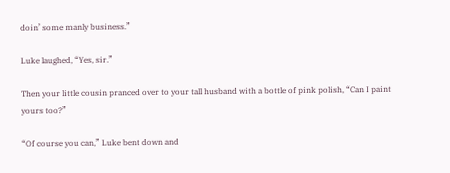doin’ some manly business.”

Luke laughed, “Yes, sir.”

Then your little cousin pranced over to your tall husband with a bottle of pink polish, “Can I paint yours too?”

“Of course you can,” Luke bent down and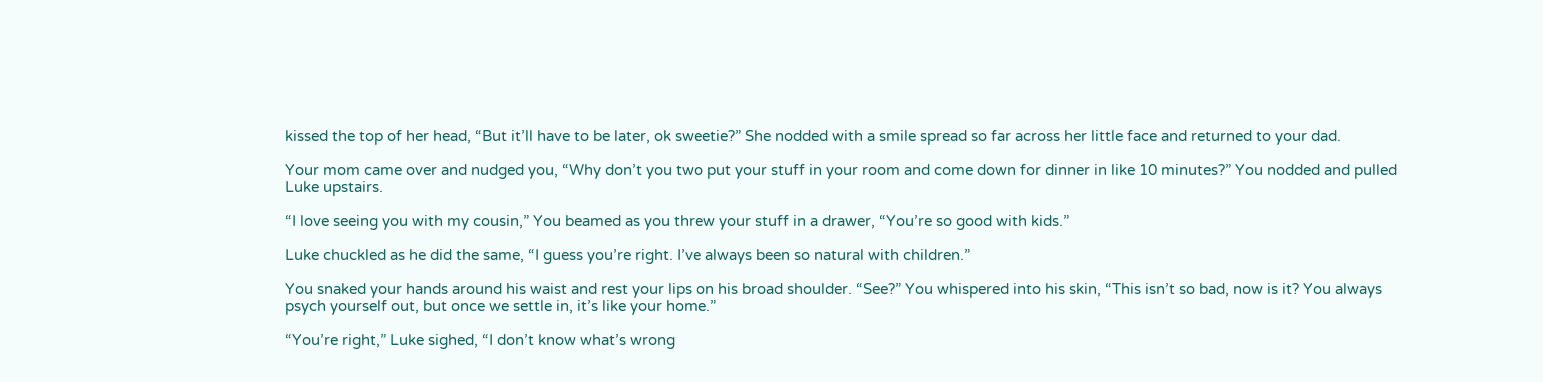kissed the top of her head, “But it’ll have to be later, ok sweetie?” She nodded with a smile spread so far across her little face and returned to your dad.

Your mom came over and nudged you, “Why don’t you two put your stuff in your room and come down for dinner in like 10 minutes?” You nodded and pulled Luke upstairs.

“I love seeing you with my cousin,” You beamed as you threw your stuff in a drawer, “You’re so good with kids.”

Luke chuckled as he did the same, “I guess you’re right. I’ve always been so natural with children.”

You snaked your hands around his waist and rest your lips on his broad shoulder. “See?” You whispered into his skin, “This isn’t so bad, now is it? You always psych yourself out, but once we settle in, it’s like your home.”

“You’re right,” Luke sighed, “I don’t know what’s wrong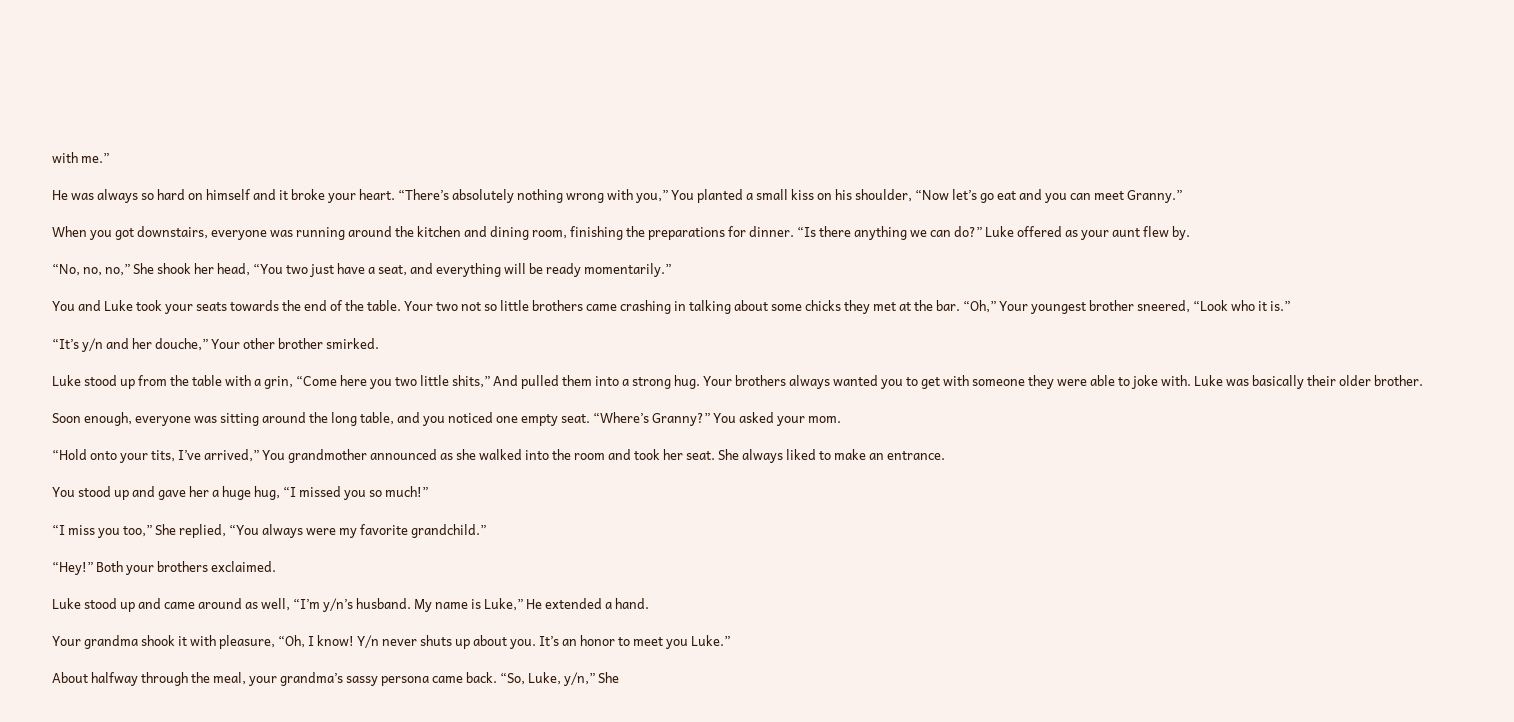with me.”

He was always so hard on himself and it broke your heart. “There’s absolutely nothing wrong with you,” You planted a small kiss on his shoulder, “Now let’s go eat and you can meet Granny.”

When you got downstairs, everyone was running around the kitchen and dining room, finishing the preparations for dinner. “Is there anything we can do?” Luke offered as your aunt flew by.

“No, no, no,” She shook her head, “You two just have a seat, and everything will be ready momentarily.”

You and Luke took your seats towards the end of the table. Your two not so little brothers came crashing in talking about some chicks they met at the bar. “Oh,” Your youngest brother sneered, “Look who it is.”

“It’s y/n and her douche,” Your other brother smirked.

Luke stood up from the table with a grin, “Come here you two little shits,” And pulled them into a strong hug. Your brothers always wanted you to get with someone they were able to joke with. Luke was basically their older brother.

Soon enough, everyone was sitting around the long table, and you noticed one empty seat. “Where’s Granny?” You asked your mom.

“Hold onto your tits, I’ve arrived,” You grandmother announced as she walked into the room and took her seat. She always liked to make an entrance.

You stood up and gave her a huge hug, “I missed you so much!”

“I miss you too,” She replied, “You always were my favorite grandchild.”

“Hey!” Both your brothers exclaimed.

Luke stood up and came around as well, “I’m y/n’s husband. My name is Luke,” He extended a hand.

Your grandma shook it with pleasure, “Oh, I know! Y/n never shuts up about you. It’s an honor to meet you Luke.”

About halfway through the meal, your grandma’s sassy persona came back. “So, Luke, y/n,” She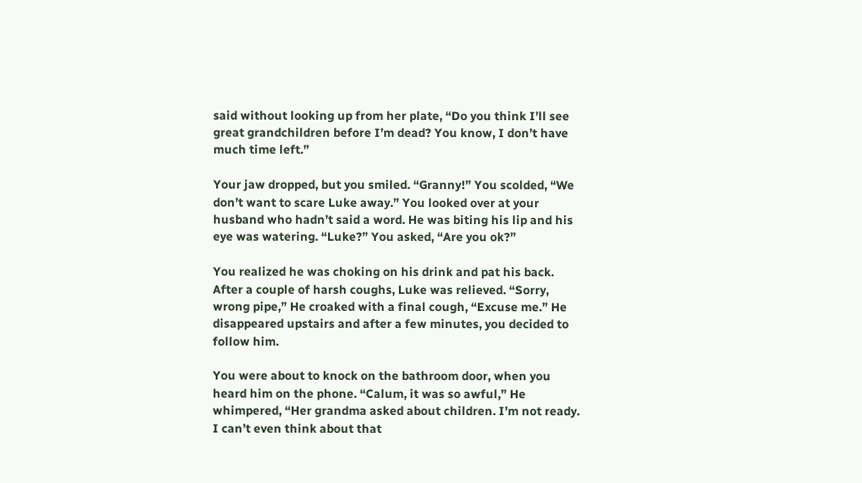said without looking up from her plate, “Do you think I’ll see great grandchildren before I’m dead? You know, I don’t have much time left.”

Your jaw dropped, but you smiled. “Granny!” You scolded, “We don’t want to scare Luke away.” You looked over at your husband who hadn’t said a word. He was biting his lip and his eye was watering. “Luke?” You asked, “Are you ok?”

You realized he was choking on his drink and pat his back. After a couple of harsh coughs, Luke was relieved. “Sorry, wrong pipe,” He croaked with a final cough, “Excuse me.” He disappeared upstairs and after a few minutes, you decided to follow him.

You were about to knock on the bathroom door, when you heard him on the phone. “Calum, it was so awful,” He whimpered, “Her grandma asked about children. I’m not ready. I can’t even think about that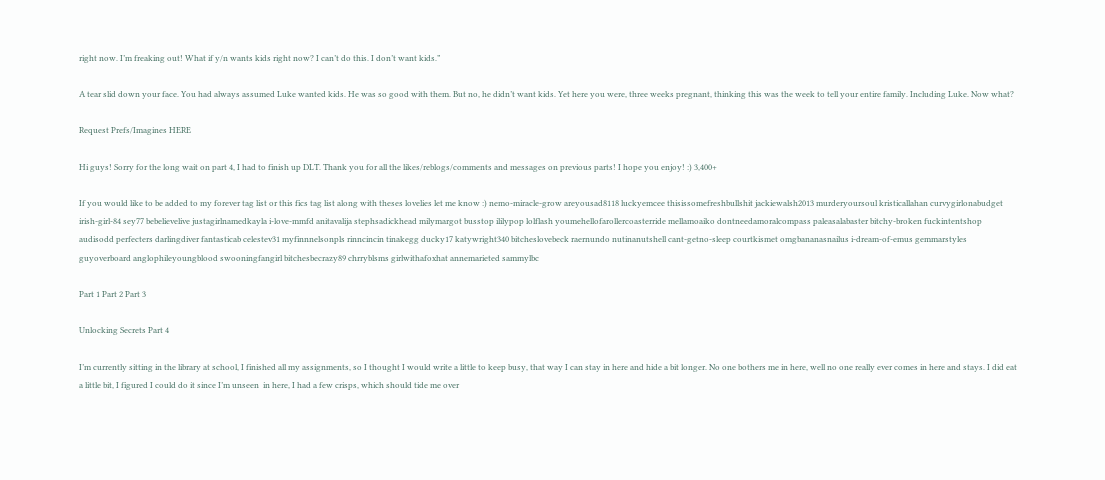right now. I’m freaking out! What if y/n wants kids right now? I can’t do this. I don’t want kids.”

A tear slid down your face. You had always assumed Luke wanted kids. He was so good with them. But no, he didn’t want kids. Yet here you were, three weeks pregnant, thinking this was the week to tell your entire family. Including Luke. Now what?

Request Prefs/Imagines HERE

Hi guys! Sorry for the long wait on part 4, I had to finish up DLT. Thank you for all the likes/reblogs/comments and messages on previous parts! I hope you enjoy! :) 3,400+

If you would like to be added to my forever tag list or this fics tag list along with theses lovelies let me know :) nemo-miracle-grow areyousad8118 luckyemcee thisissomefreshbullshit jackiewalsh2013 murderyoursoul kristicallahan curvygirlonabudget irish-girl-84 sey77 bebelievelive justagirlnamedkayla i-love-mmfd anitavalija stephsadickhead milymargot busstop ililypop lolflash youmehellofarollercoasterride mellamoaiko dontneedamoralcompass paleasalabaster bitchy-broken fuckintentshop audisodd perfecters darlingdiver fantasticab celestev31 myfinnnelsonpls rinncincin tinakegg ducky17 katywright340 bitcheslovebeck raernundo nutinanutshell cant-getno-sleep courtkismet omgbananasnailus i-dream-of-emus gemmarstyles guyoverboard anglophileyoungblood swooningfangirl bitchesbecrazy89 chrryblsms girlwithafoxhat annemarieted sammylbc

Part 1 Part 2 Part 3

Unlocking Secrets Part 4

I’m currently sitting in the library at school, I finished all my assignments, so I thought I would write a little to keep busy, that way I can stay in here and hide a bit longer. No one bothers me in here, well no one really ever comes in here and stays. I did eat a little bit, I figured I could do it since I’m unseen  in here, I had a few crisps, which should tide me over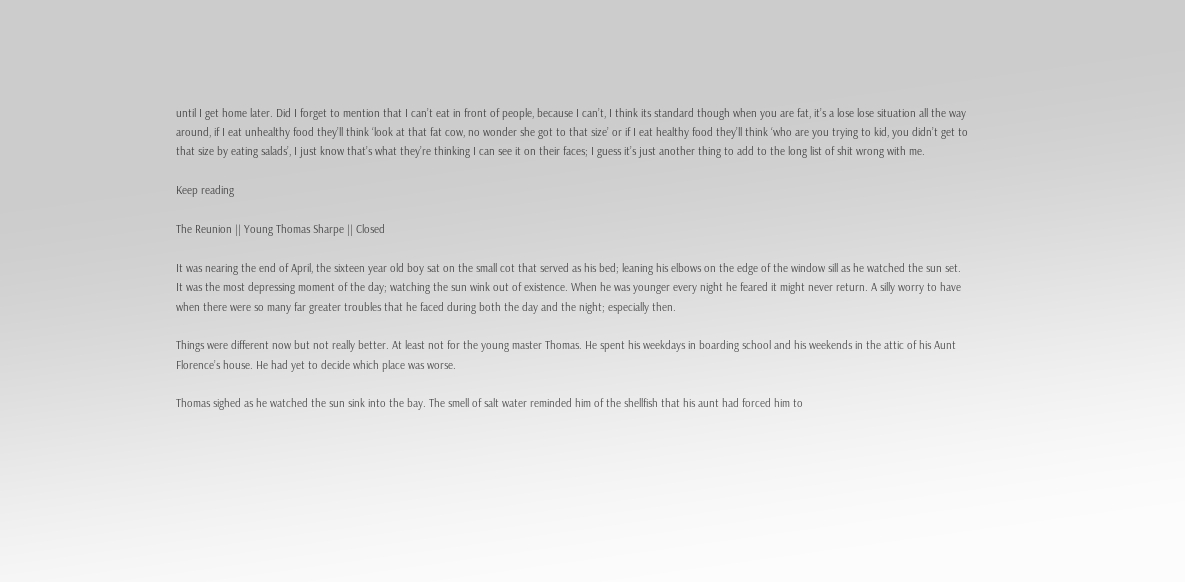until I get home later. Did I forget to mention that I can’t eat in front of people, because I can’t, I think its standard though when you are fat, it’s a lose lose situation all the way around, if I eat unhealthy food they’ll think ‘look at that fat cow, no wonder she got to that size’ or if I eat healthy food they’ll think ‘who are you trying to kid, you didn’t get to that size by eating salads’, I just know that’s what they’re thinking I can see it on their faces; I guess it’s just another thing to add to the long list of shit wrong with me.

Keep reading

The Reunion || Young Thomas Sharpe || Closed

It was nearing the end of April, the sixteen year old boy sat on the small cot that served as his bed; leaning his elbows on the edge of the window sill as he watched the sun set. It was the most depressing moment of the day; watching the sun wink out of existence. When he was younger every night he feared it might never return. A silly worry to have when there were so many far greater troubles that he faced during both the day and the night; especially then.

Things were different now but not really better. At least not for the young master Thomas. He spent his weekdays in boarding school and his weekends in the attic of his Aunt Florence’s house. He had yet to decide which place was worse.

Thomas sighed as he watched the sun sink into the bay. The smell of salt water reminded him of the shellfish that his aunt had forced him to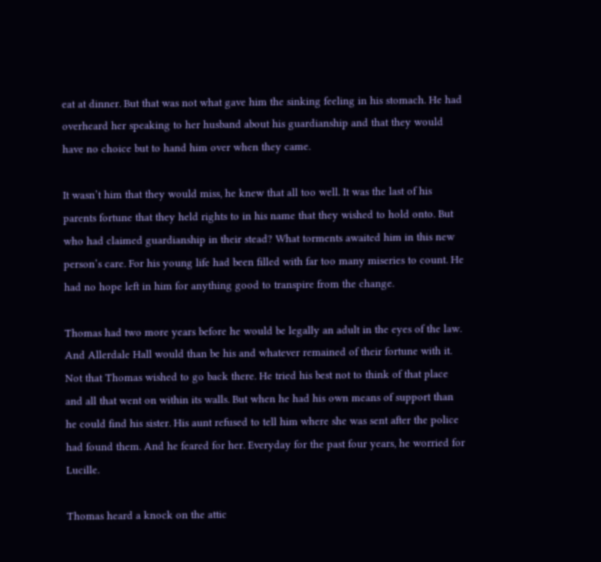eat at dinner. But that was not what gave him the sinking feeling in his stomach. He had overheard her speaking to her husband about his guardianship and that they would have no choice but to hand him over when they came.

It wasn’t him that they would miss, he knew that all too well. It was the last of his parents fortune that they held rights to in his name that they wished to hold onto. But who had claimed guardianship in their stead? What torments awaited him in this new person’s care. For his young life had been filled with far too many miseries to count. He had no hope left in him for anything good to transpire from the change.

Thomas had two more years before he would be legally an adult in the eyes of the law. And Allerdale Hall would than be his and whatever remained of their fortune with it. Not that Thomas wished to go back there. He tried his best not to think of that place and all that went on within its walls. But when he had his own means of support than he could find his sister. His aunt refused to tell him where she was sent after the police had found them. And he feared for her. Everyday for the past four years, he worried for Lucille.

Thomas heard a knock on the attic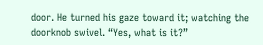door. He turned his gaze toward it; watching the doorknob swivel. “Yes, what is it?”